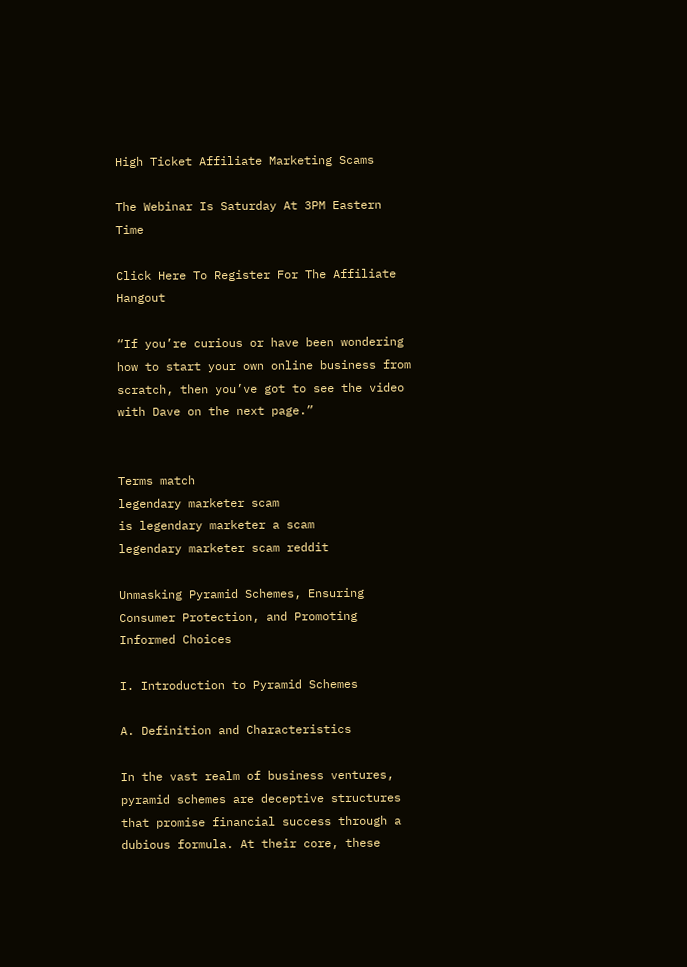High Ticket Affiliate Marketing Scams

The Webinar Is Saturday At 3PM Eastern Time

Click Here To Register For The Affiliate Hangout

“If you’re curious or have been wondering how to start your own online business from scratch, then you’ve got to see the video with Dave on the next page.”


Terms match
legendary marketer scam
is legendary marketer a scam
legendary marketer scam reddit

Unmasking Pyramid Schemes, Ensuring Consumer Protection, and Promoting Informed Choices

I. Introduction to Pyramid Schemes

A. Definition and Characteristics

In the vast realm of business ventures, pyramid schemes are deceptive structures that promise financial success through a dubious formula. At their core, these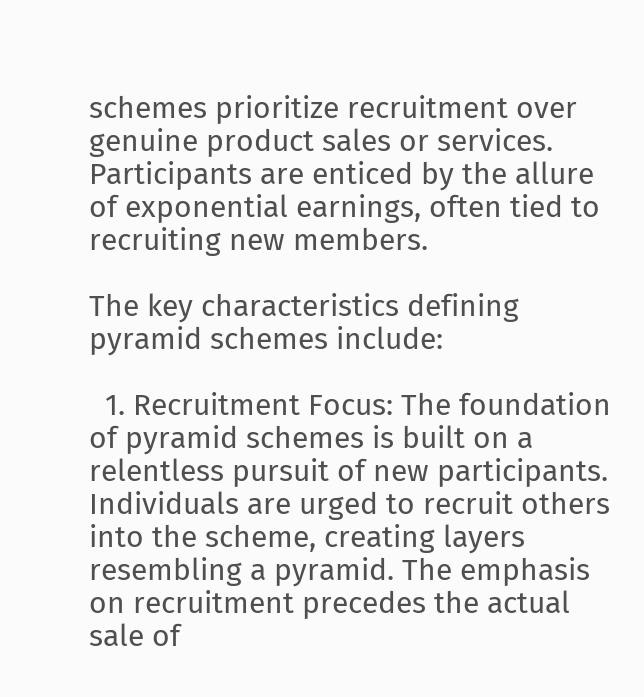schemes prioritize recruitment over genuine product sales or services. Participants are enticed by the allure of exponential earnings, often tied to recruiting new members.

The key characteristics defining pyramid schemes include:

  1. Recruitment Focus: The foundation of pyramid schemes is built on a relentless pursuit of new participants. Individuals are urged to recruit others into the scheme, creating layers resembling a pyramid. The emphasis on recruitment precedes the actual sale of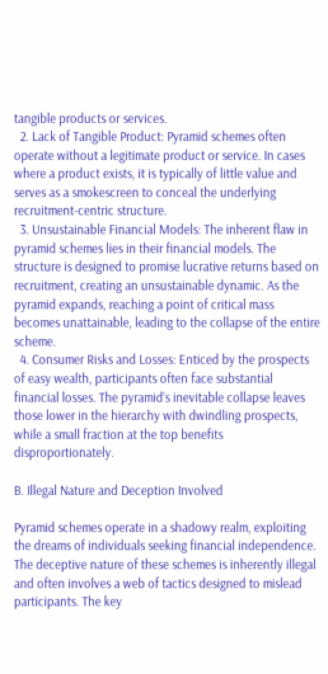tangible products or services.
  2. Lack of Tangible Product: Pyramid schemes often operate without a legitimate product or service. In cases where a product exists, it is typically of little value and serves as a smokescreen to conceal the underlying recruitment-centric structure.
  3. Unsustainable Financial Models: The inherent flaw in pyramid schemes lies in their financial models. The structure is designed to promise lucrative returns based on recruitment, creating an unsustainable dynamic. As the pyramid expands, reaching a point of critical mass becomes unattainable, leading to the collapse of the entire scheme.
  4. Consumer Risks and Losses: Enticed by the prospects of easy wealth, participants often face substantial financial losses. The pyramid’s inevitable collapse leaves those lower in the hierarchy with dwindling prospects, while a small fraction at the top benefits disproportionately.

B. Illegal Nature and Deception Involved

Pyramid schemes operate in a shadowy realm, exploiting the dreams of individuals seeking financial independence. The deceptive nature of these schemes is inherently illegal and often involves a web of tactics designed to mislead participants. The key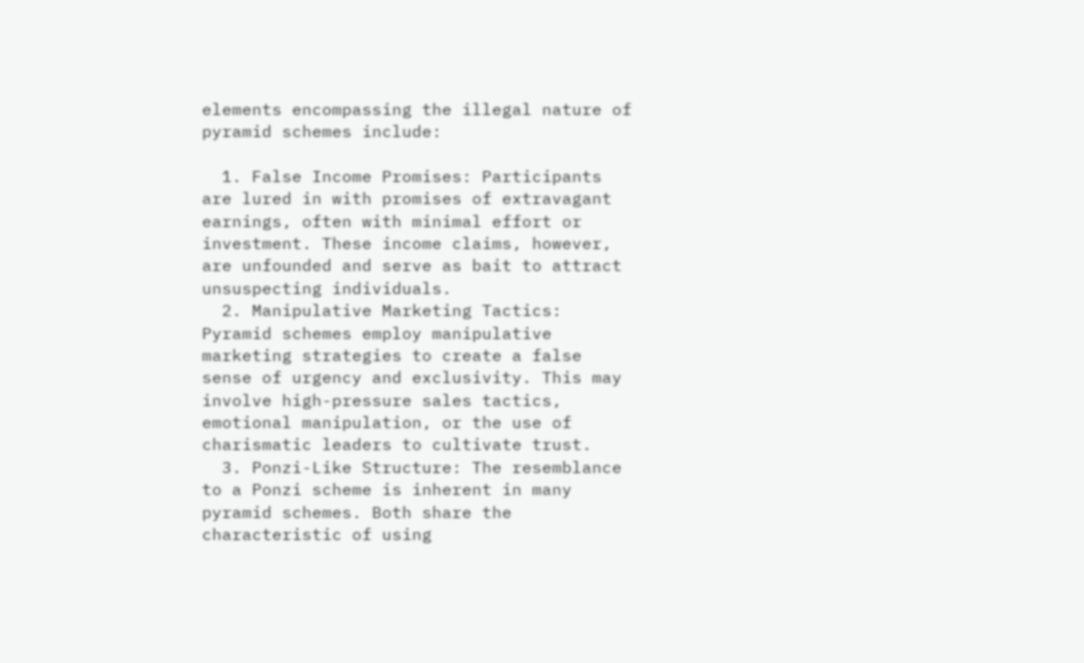elements encompassing the illegal nature of pyramid schemes include:

  1. False Income Promises: Participants are lured in with promises of extravagant earnings, often with minimal effort or investment. These income claims, however, are unfounded and serve as bait to attract unsuspecting individuals.
  2. Manipulative Marketing Tactics: Pyramid schemes employ manipulative marketing strategies to create a false sense of urgency and exclusivity. This may involve high-pressure sales tactics, emotional manipulation, or the use of charismatic leaders to cultivate trust.
  3. Ponzi-Like Structure: The resemblance to a Ponzi scheme is inherent in many pyramid schemes. Both share the characteristic of using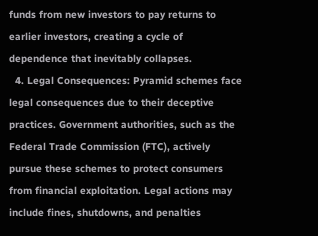funds from new investors to pay returns to earlier investors, creating a cycle of dependence that inevitably collapses.
  4. Legal Consequences: Pyramid schemes face legal consequences due to their deceptive practices. Government authorities, such as the Federal Trade Commission (FTC), actively pursue these schemes to protect consumers from financial exploitation. Legal actions may include fines, shutdowns, and penalties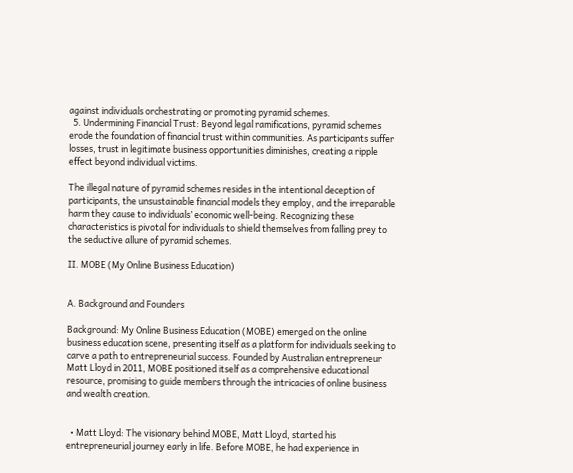against individuals orchestrating or promoting pyramid schemes.
  5. Undermining Financial Trust: Beyond legal ramifications, pyramid schemes erode the foundation of financial trust within communities. As participants suffer losses, trust in legitimate business opportunities diminishes, creating a ripple effect beyond individual victims.

The illegal nature of pyramid schemes resides in the intentional deception of participants, the unsustainable financial models they employ, and the irreparable harm they cause to individuals’ economic well-being. Recognizing these characteristics is pivotal for individuals to shield themselves from falling prey to the seductive allure of pyramid schemes.

II. MOBE (My Online Business Education)


A. Background and Founders

Background: My Online Business Education (MOBE) emerged on the online business education scene, presenting itself as a platform for individuals seeking to carve a path to entrepreneurial success. Founded by Australian entrepreneur Matt Lloyd in 2011, MOBE positioned itself as a comprehensive educational resource, promising to guide members through the intricacies of online business and wealth creation.


  • Matt Lloyd: The visionary behind MOBE, Matt Lloyd, started his entrepreneurial journey early in life. Before MOBE, he had experience in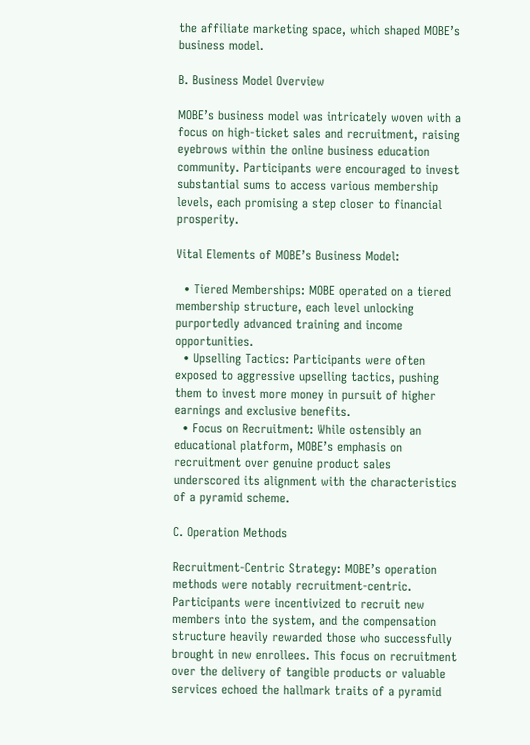the affiliate marketing space, which shaped MOBE’s business model.

B. Business Model Overview

MOBE’s business model was intricately woven with a focus on high-ticket sales and recruitment, raising eyebrows within the online business education community. Participants were encouraged to invest substantial sums to access various membership levels, each promising a step closer to financial prosperity.

Vital Elements of MOBE’s Business Model:

  • Tiered Memberships: MOBE operated on a tiered membership structure, each level unlocking purportedly advanced training and income opportunities.
  • Upselling Tactics: Participants were often exposed to aggressive upselling tactics, pushing them to invest more money in pursuit of higher earnings and exclusive benefits.
  • Focus on Recruitment: While ostensibly an educational platform, MOBE’s emphasis on recruitment over genuine product sales underscored its alignment with the characteristics of a pyramid scheme.

C. Operation Methods

Recruitment-Centric Strategy: MOBE’s operation methods were notably recruitment-centric. Participants were incentivized to recruit new members into the system, and the compensation structure heavily rewarded those who successfully brought in new enrollees. This focus on recruitment over the delivery of tangible products or valuable services echoed the hallmark traits of a pyramid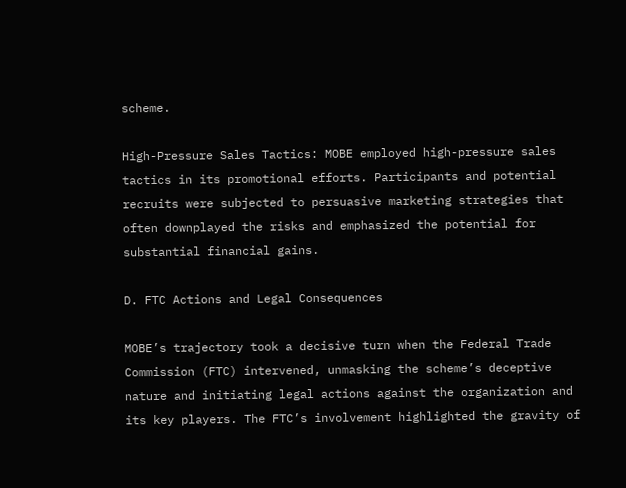scheme.

High-Pressure Sales Tactics: MOBE employed high-pressure sales tactics in its promotional efforts. Participants and potential recruits were subjected to persuasive marketing strategies that often downplayed the risks and emphasized the potential for substantial financial gains.

D. FTC Actions and Legal Consequences

MOBE’s trajectory took a decisive turn when the Federal Trade Commission (FTC) intervened, unmasking the scheme’s deceptive nature and initiating legal actions against the organization and its key players. The FTC’s involvement highlighted the gravity of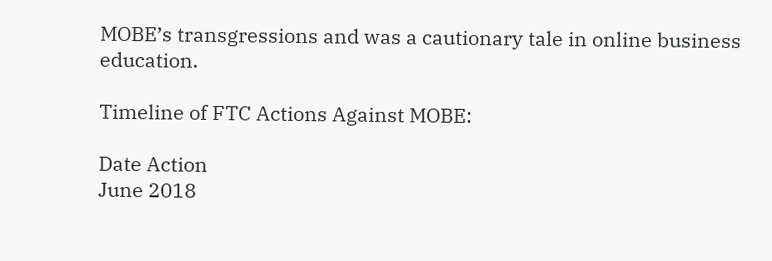MOBE’s transgressions and was a cautionary tale in online business education.

Timeline of FTC Actions Against MOBE:

Date Action
June 2018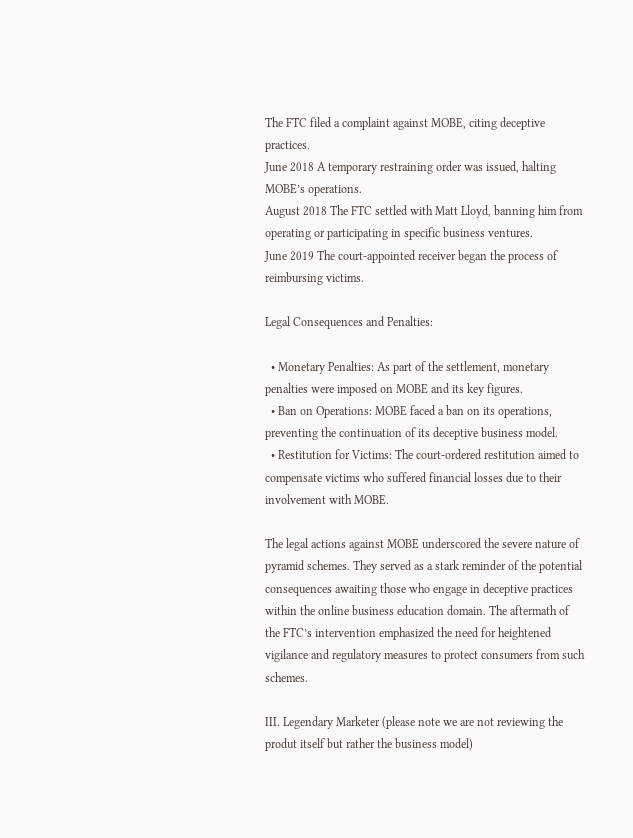The FTC filed a complaint against MOBE, citing deceptive practices.
June 2018 A temporary restraining order was issued, halting MOBE’s operations.
August 2018 The FTC settled with Matt Lloyd, banning him from operating or participating in specific business ventures.
June 2019 The court-appointed receiver began the process of reimbursing victims.

Legal Consequences and Penalties:

  • Monetary Penalties: As part of the settlement, monetary penalties were imposed on MOBE and its key figures.
  • Ban on Operations: MOBE faced a ban on its operations, preventing the continuation of its deceptive business model.
  • Restitution for Victims: The court-ordered restitution aimed to compensate victims who suffered financial losses due to their involvement with MOBE.

The legal actions against MOBE underscored the severe nature of pyramid schemes. They served as a stark reminder of the potential consequences awaiting those who engage in deceptive practices within the online business education domain. The aftermath of the FTC’s intervention emphasized the need for heightened vigilance and regulatory measures to protect consumers from such schemes.

III. Legendary Marketer (please note we are not reviewing the produt itself but rather the business model)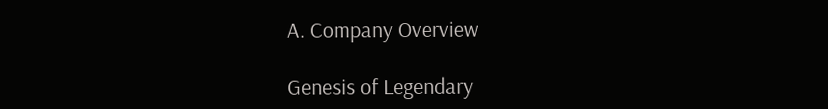A. Company Overview

Genesis of Legendary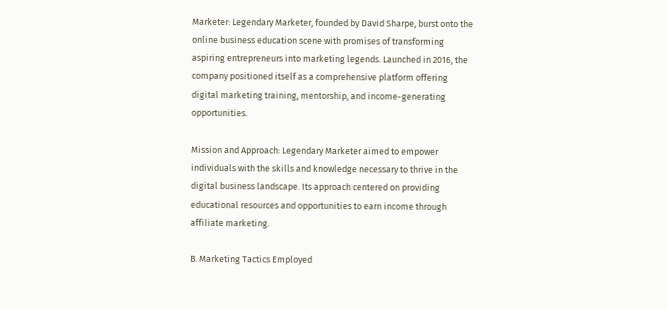Marketer: Legendary Marketer, founded by David Sharpe, burst onto the online business education scene with promises of transforming aspiring entrepreneurs into marketing legends. Launched in 2016, the company positioned itself as a comprehensive platform offering digital marketing training, mentorship, and income-generating opportunities.

Mission and Approach: Legendary Marketer aimed to empower individuals with the skills and knowledge necessary to thrive in the digital business landscape. Its approach centered on providing educational resources and opportunities to earn income through affiliate marketing.

B. Marketing Tactics Employed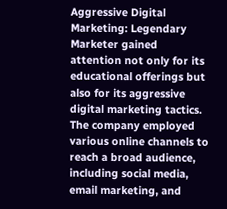Aggressive Digital Marketing: Legendary Marketer gained attention not only for its educational offerings but also for its aggressive digital marketing tactics. The company employed various online channels to reach a broad audience, including social media, email marketing, and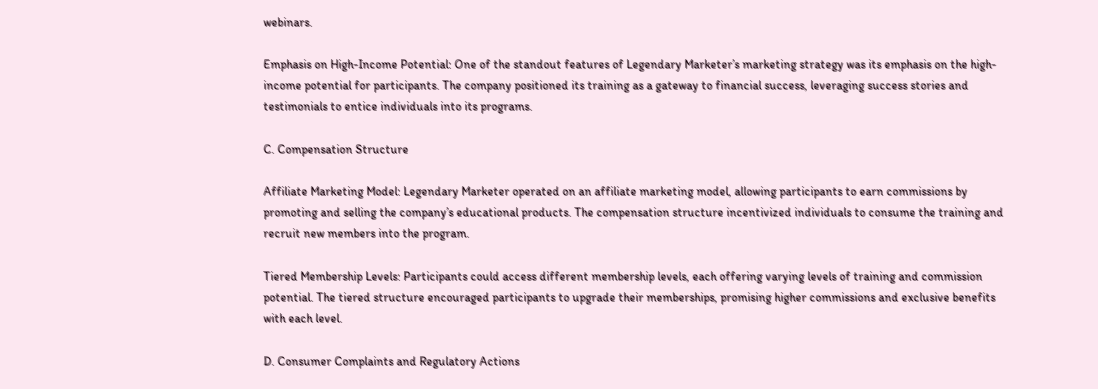webinars.

Emphasis on High-Income Potential: One of the standout features of Legendary Marketer’s marketing strategy was its emphasis on the high-income potential for participants. The company positioned its training as a gateway to financial success, leveraging success stories and testimonials to entice individuals into its programs.

C. Compensation Structure

Affiliate Marketing Model: Legendary Marketer operated on an affiliate marketing model, allowing participants to earn commissions by promoting and selling the company’s educational products. The compensation structure incentivized individuals to consume the training and recruit new members into the program.

Tiered Membership Levels: Participants could access different membership levels, each offering varying levels of training and commission potential. The tiered structure encouraged participants to upgrade their memberships, promising higher commissions and exclusive benefits with each level.

D. Consumer Complaints and Regulatory Actions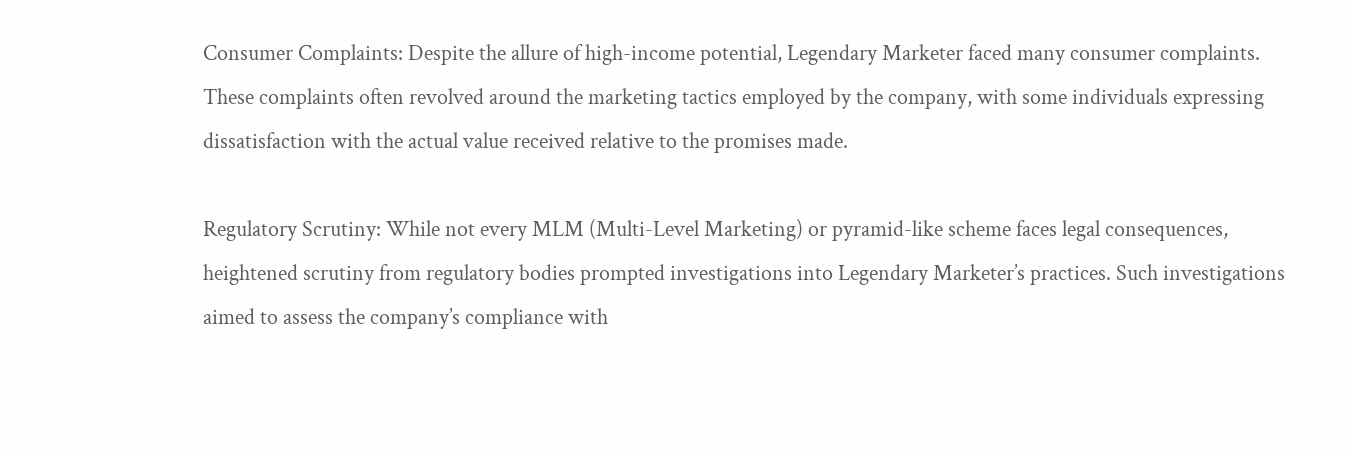Consumer Complaints: Despite the allure of high-income potential, Legendary Marketer faced many consumer complaints. These complaints often revolved around the marketing tactics employed by the company, with some individuals expressing dissatisfaction with the actual value received relative to the promises made.

Regulatory Scrutiny: While not every MLM (Multi-Level Marketing) or pyramid-like scheme faces legal consequences, heightened scrutiny from regulatory bodies prompted investigations into Legendary Marketer’s practices. Such investigations aimed to assess the company’s compliance with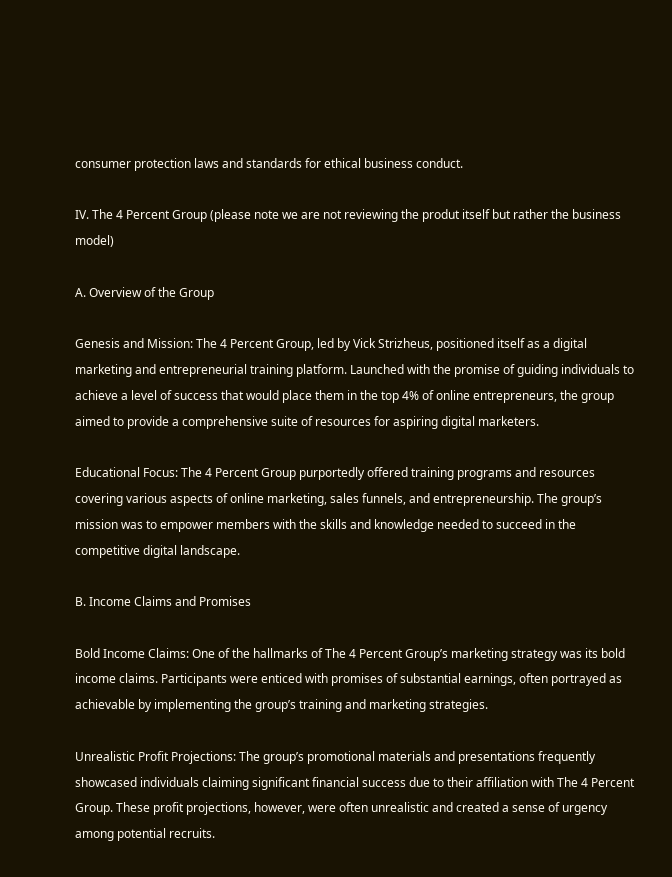consumer protection laws and standards for ethical business conduct.

IV. The 4 Percent Group (please note we are not reviewing the produt itself but rather the business model)

A. Overview of the Group

Genesis and Mission: The 4 Percent Group, led by Vick Strizheus, positioned itself as a digital marketing and entrepreneurial training platform. Launched with the promise of guiding individuals to achieve a level of success that would place them in the top 4% of online entrepreneurs, the group aimed to provide a comprehensive suite of resources for aspiring digital marketers.

Educational Focus: The 4 Percent Group purportedly offered training programs and resources covering various aspects of online marketing, sales funnels, and entrepreneurship. The group’s mission was to empower members with the skills and knowledge needed to succeed in the competitive digital landscape.

B. Income Claims and Promises

Bold Income Claims: One of the hallmarks of The 4 Percent Group’s marketing strategy was its bold income claims. Participants were enticed with promises of substantial earnings, often portrayed as achievable by implementing the group’s training and marketing strategies.

Unrealistic Profit Projections: The group’s promotional materials and presentations frequently showcased individuals claiming significant financial success due to their affiliation with The 4 Percent Group. These profit projections, however, were often unrealistic and created a sense of urgency among potential recruits.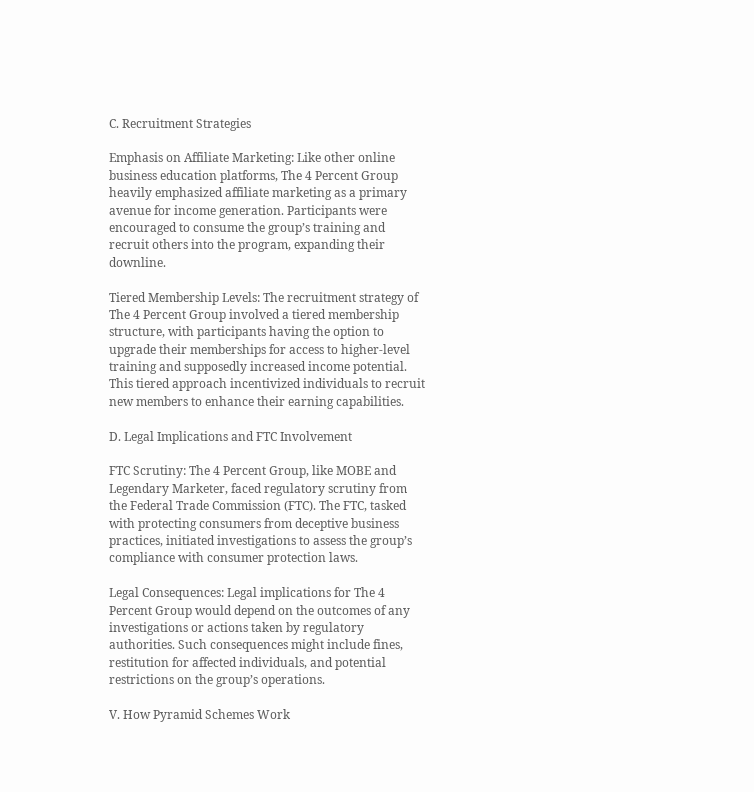C. Recruitment Strategies

Emphasis on Affiliate Marketing: Like other online business education platforms, The 4 Percent Group heavily emphasized affiliate marketing as a primary avenue for income generation. Participants were encouraged to consume the group’s training and recruit others into the program, expanding their downline.

Tiered Membership Levels: The recruitment strategy of The 4 Percent Group involved a tiered membership structure, with participants having the option to upgrade their memberships for access to higher-level training and supposedly increased income potential. This tiered approach incentivized individuals to recruit new members to enhance their earning capabilities.

D. Legal Implications and FTC Involvement

FTC Scrutiny: The 4 Percent Group, like MOBE and Legendary Marketer, faced regulatory scrutiny from the Federal Trade Commission (FTC). The FTC, tasked with protecting consumers from deceptive business practices, initiated investigations to assess the group’s compliance with consumer protection laws.

Legal Consequences: Legal implications for The 4 Percent Group would depend on the outcomes of any investigations or actions taken by regulatory authorities. Such consequences might include fines, restitution for affected individuals, and potential restrictions on the group’s operations.

V. How Pyramid Schemes Work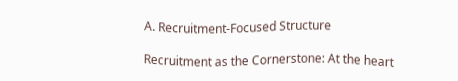A. Recruitment-Focused Structure

Recruitment as the Cornerstone: At the heart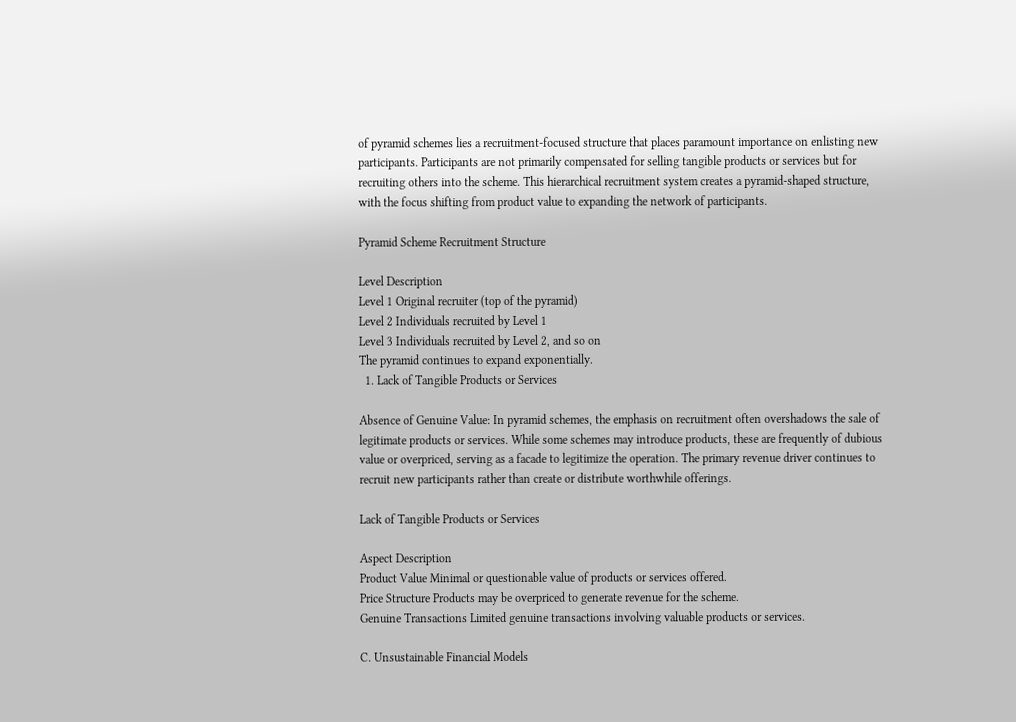of pyramid schemes lies a recruitment-focused structure that places paramount importance on enlisting new participants. Participants are not primarily compensated for selling tangible products or services but for recruiting others into the scheme. This hierarchical recruitment system creates a pyramid-shaped structure, with the focus shifting from product value to expanding the network of participants.

Pyramid Scheme Recruitment Structure

Level Description
Level 1 Original recruiter (top of the pyramid)
Level 2 Individuals recruited by Level 1
Level 3 Individuals recruited by Level 2, and so on
The pyramid continues to expand exponentially.
  1. Lack of Tangible Products or Services

Absence of Genuine Value: In pyramid schemes, the emphasis on recruitment often overshadows the sale of legitimate products or services. While some schemes may introduce products, these are frequently of dubious value or overpriced, serving as a facade to legitimize the operation. The primary revenue driver continues to recruit new participants rather than create or distribute worthwhile offerings.

Lack of Tangible Products or Services

Aspect Description
Product Value Minimal or questionable value of products or services offered.
Price Structure Products may be overpriced to generate revenue for the scheme.
Genuine Transactions Limited genuine transactions involving valuable products or services.

C. Unsustainable Financial Models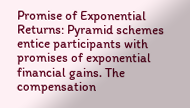Promise of Exponential Returns: Pyramid schemes entice participants with promises of exponential financial gains. The compensation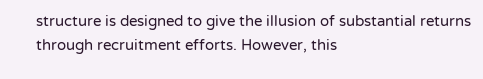structure is designed to give the illusion of substantial returns through recruitment efforts. However, this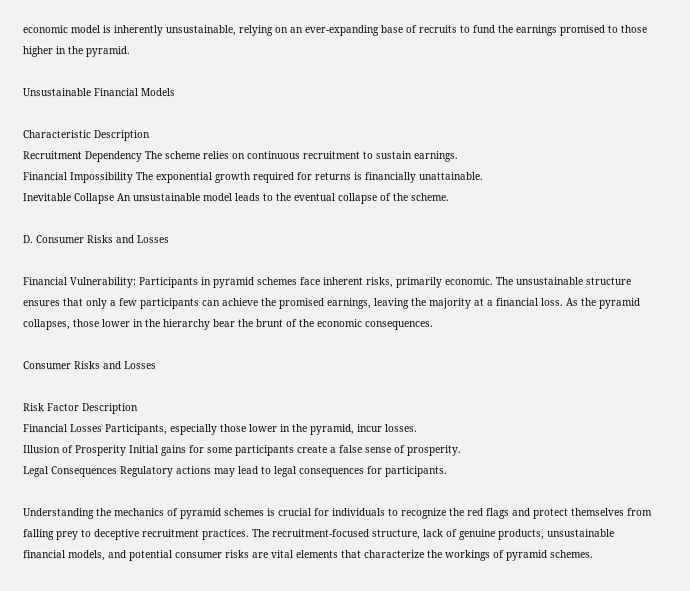economic model is inherently unsustainable, relying on an ever-expanding base of recruits to fund the earnings promised to those higher in the pyramid.

Unsustainable Financial Models

Characteristic Description
Recruitment Dependency The scheme relies on continuous recruitment to sustain earnings.
Financial Impossibility The exponential growth required for returns is financially unattainable.
Inevitable Collapse An unsustainable model leads to the eventual collapse of the scheme.

D. Consumer Risks and Losses

Financial Vulnerability: Participants in pyramid schemes face inherent risks, primarily economic. The unsustainable structure ensures that only a few participants can achieve the promised earnings, leaving the majority at a financial loss. As the pyramid collapses, those lower in the hierarchy bear the brunt of the economic consequences.

Consumer Risks and Losses

Risk Factor Description
Financial Losses Participants, especially those lower in the pyramid, incur losses.
Illusion of Prosperity Initial gains for some participants create a false sense of prosperity.
Legal Consequences Regulatory actions may lead to legal consequences for participants.

Understanding the mechanics of pyramid schemes is crucial for individuals to recognize the red flags and protect themselves from falling prey to deceptive recruitment practices. The recruitment-focused structure, lack of genuine products, unsustainable financial models, and potential consumer risks are vital elements that characterize the workings of pyramid schemes.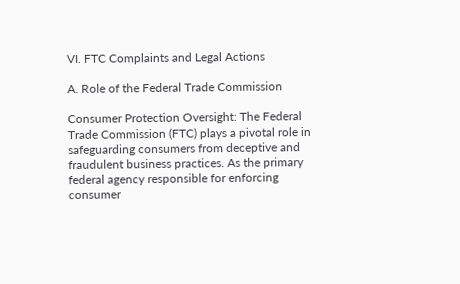VI. FTC Complaints and Legal Actions

A. Role of the Federal Trade Commission

Consumer Protection Oversight: The Federal Trade Commission (FTC) plays a pivotal role in safeguarding consumers from deceptive and fraudulent business practices. As the primary federal agency responsible for enforcing consumer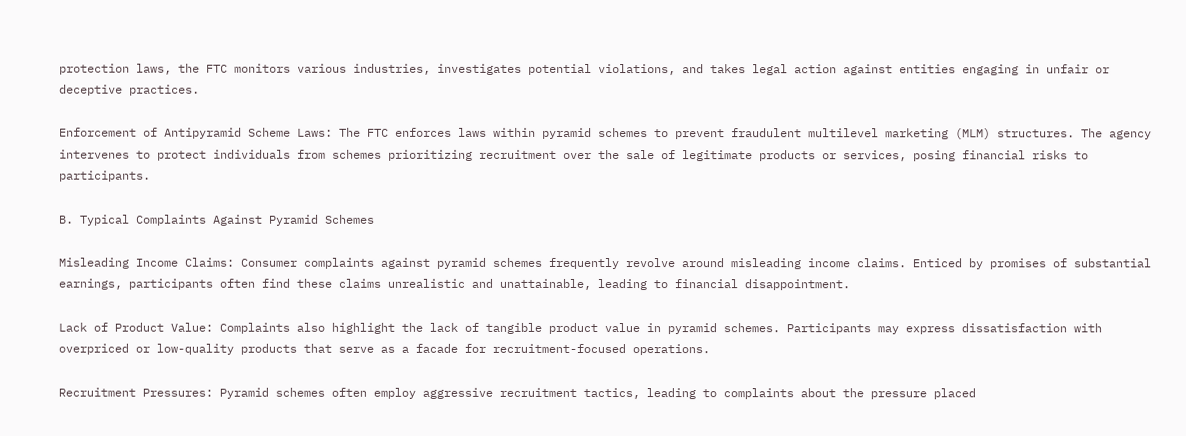protection laws, the FTC monitors various industries, investigates potential violations, and takes legal action against entities engaging in unfair or deceptive practices.

Enforcement of Antipyramid Scheme Laws: The FTC enforces laws within pyramid schemes to prevent fraudulent multilevel marketing (MLM) structures. The agency intervenes to protect individuals from schemes prioritizing recruitment over the sale of legitimate products or services, posing financial risks to participants.

B. Typical Complaints Against Pyramid Schemes

Misleading Income Claims: Consumer complaints against pyramid schemes frequently revolve around misleading income claims. Enticed by promises of substantial earnings, participants often find these claims unrealistic and unattainable, leading to financial disappointment.

Lack of Product Value: Complaints also highlight the lack of tangible product value in pyramid schemes. Participants may express dissatisfaction with overpriced or low-quality products that serve as a facade for recruitment-focused operations.

Recruitment Pressures: Pyramid schemes often employ aggressive recruitment tactics, leading to complaints about the pressure placed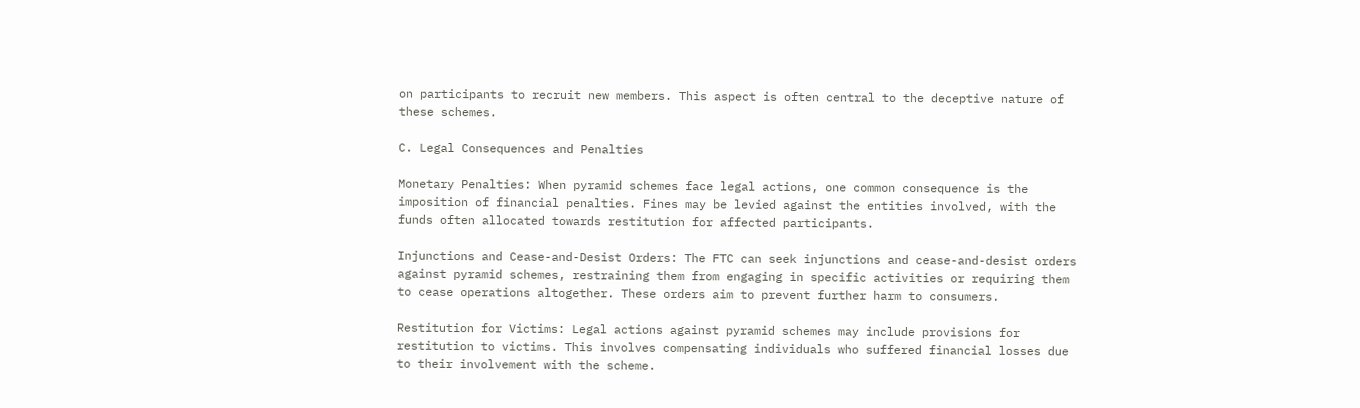on participants to recruit new members. This aspect is often central to the deceptive nature of these schemes.

C. Legal Consequences and Penalties

Monetary Penalties: When pyramid schemes face legal actions, one common consequence is the imposition of financial penalties. Fines may be levied against the entities involved, with the funds often allocated towards restitution for affected participants.

Injunctions and Cease-and-Desist Orders: The FTC can seek injunctions and cease-and-desist orders against pyramid schemes, restraining them from engaging in specific activities or requiring them to cease operations altogether. These orders aim to prevent further harm to consumers.

Restitution for Victims: Legal actions against pyramid schemes may include provisions for restitution to victims. This involves compensating individuals who suffered financial losses due to their involvement with the scheme.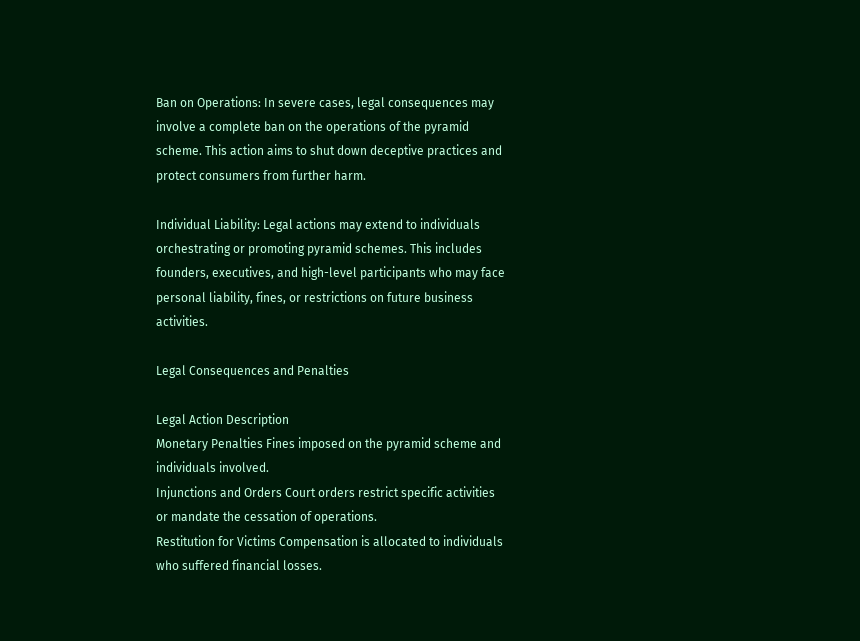Ban on Operations: In severe cases, legal consequences may involve a complete ban on the operations of the pyramid scheme. This action aims to shut down deceptive practices and protect consumers from further harm.

Individual Liability: Legal actions may extend to individuals orchestrating or promoting pyramid schemes. This includes founders, executives, and high-level participants who may face personal liability, fines, or restrictions on future business activities.

Legal Consequences and Penalties

Legal Action Description
Monetary Penalties Fines imposed on the pyramid scheme and individuals involved.
Injunctions and Orders Court orders restrict specific activities or mandate the cessation of operations.
Restitution for Victims Compensation is allocated to individuals who suffered financial losses.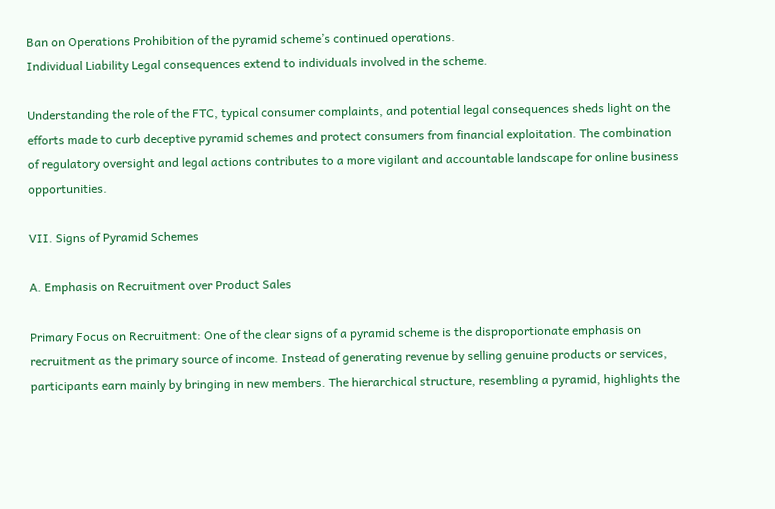Ban on Operations Prohibition of the pyramid scheme’s continued operations.
Individual Liability Legal consequences extend to individuals involved in the scheme.

Understanding the role of the FTC, typical consumer complaints, and potential legal consequences sheds light on the efforts made to curb deceptive pyramid schemes and protect consumers from financial exploitation. The combination of regulatory oversight and legal actions contributes to a more vigilant and accountable landscape for online business opportunities.

VII. Signs of Pyramid Schemes

A. Emphasis on Recruitment over Product Sales

Primary Focus on Recruitment: One of the clear signs of a pyramid scheme is the disproportionate emphasis on recruitment as the primary source of income. Instead of generating revenue by selling genuine products or services, participants earn mainly by bringing in new members. The hierarchical structure, resembling a pyramid, highlights the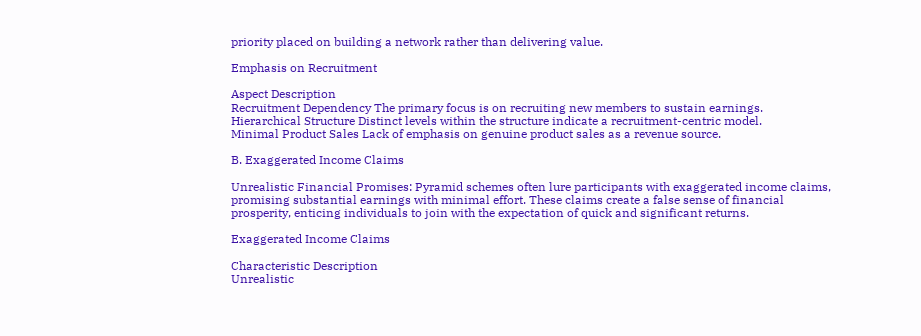priority placed on building a network rather than delivering value.

Emphasis on Recruitment

Aspect Description
Recruitment Dependency The primary focus is on recruiting new members to sustain earnings.
Hierarchical Structure Distinct levels within the structure indicate a recruitment-centric model.
Minimal Product Sales Lack of emphasis on genuine product sales as a revenue source.

B. Exaggerated Income Claims

Unrealistic Financial Promises: Pyramid schemes often lure participants with exaggerated income claims, promising substantial earnings with minimal effort. These claims create a false sense of financial prosperity, enticing individuals to join with the expectation of quick and significant returns.

Exaggerated Income Claims

Characteristic Description
Unrealistic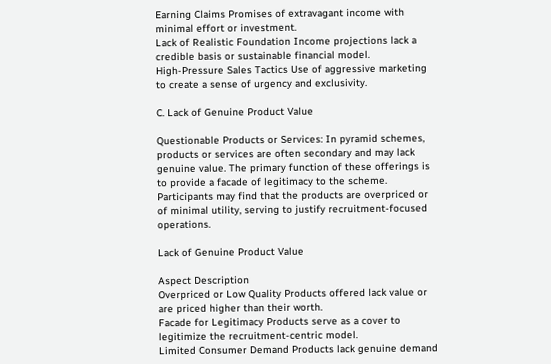Earning Claims Promises of extravagant income with minimal effort or investment.
Lack of Realistic Foundation Income projections lack a credible basis or sustainable financial model.
High-Pressure Sales Tactics Use of aggressive marketing to create a sense of urgency and exclusivity.

C. Lack of Genuine Product Value

Questionable Products or Services: In pyramid schemes, products or services are often secondary and may lack genuine value. The primary function of these offerings is to provide a facade of legitimacy to the scheme. Participants may find that the products are overpriced or of minimal utility, serving to justify recruitment-focused operations.

Lack of Genuine Product Value

Aspect Description
Overpriced or Low Quality Products offered lack value or are priced higher than their worth.
Facade for Legitimacy Products serve as a cover to legitimize the recruitment-centric model.
Limited Consumer Demand Products lack genuine demand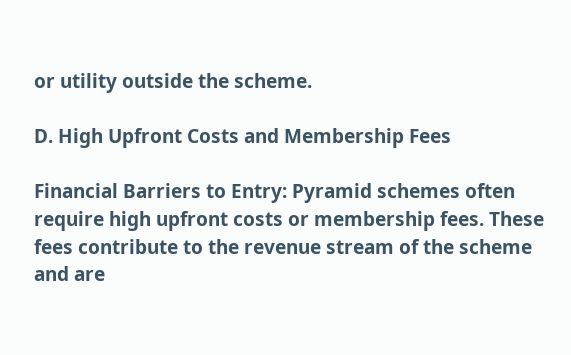or utility outside the scheme.

D. High Upfront Costs and Membership Fees

Financial Barriers to Entry: Pyramid schemes often require high upfront costs or membership fees. These fees contribute to the revenue stream of the scheme and are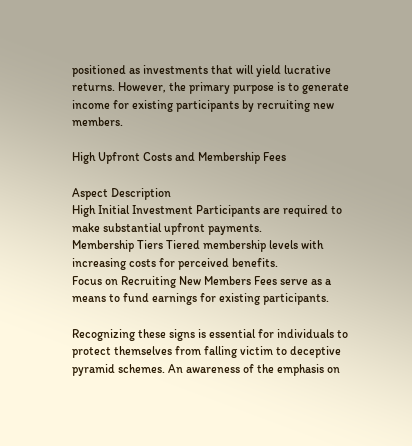positioned as investments that will yield lucrative returns. However, the primary purpose is to generate income for existing participants by recruiting new members.

High Upfront Costs and Membership Fees

Aspect Description
High Initial Investment Participants are required to make substantial upfront payments.
Membership Tiers Tiered membership levels with increasing costs for perceived benefits.
Focus on Recruiting New Members Fees serve as a means to fund earnings for existing participants.

Recognizing these signs is essential for individuals to protect themselves from falling victim to deceptive pyramid schemes. An awareness of the emphasis on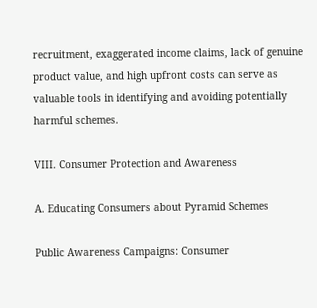recruitment, exaggerated income claims, lack of genuine product value, and high upfront costs can serve as valuable tools in identifying and avoiding potentially harmful schemes.

VIII. Consumer Protection and Awareness

A. Educating Consumers about Pyramid Schemes

Public Awareness Campaigns: Consumer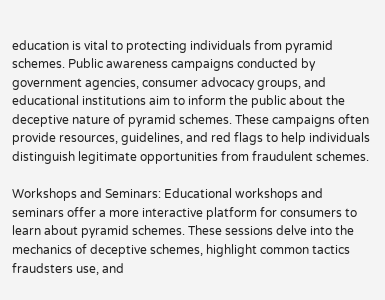education is vital to protecting individuals from pyramid schemes. Public awareness campaigns conducted by government agencies, consumer advocacy groups, and educational institutions aim to inform the public about the deceptive nature of pyramid schemes. These campaigns often provide resources, guidelines, and red flags to help individuals distinguish legitimate opportunities from fraudulent schemes.

Workshops and Seminars: Educational workshops and seminars offer a more interactive platform for consumers to learn about pyramid schemes. These sessions delve into the mechanics of deceptive schemes, highlight common tactics fraudsters use, and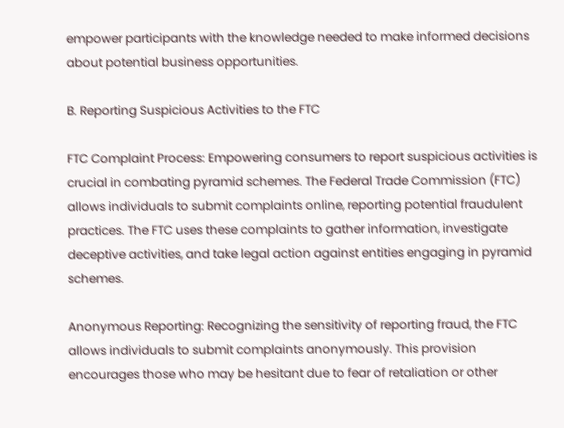empower participants with the knowledge needed to make informed decisions about potential business opportunities.

B. Reporting Suspicious Activities to the FTC

FTC Complaint Process: Empowering consumers to report suspicious activities is crucial in combating pyramid schemes. The Federal Trade Commission (FTC) allows individuals to submit complaints online, reporting potential fraudulent practices. The FTC uses these complaints to gather information, investigate deceptive activities, and take legal action against entities engaging in pyramid schemes.

Anonymous Reporting: Recognizing the sensitivity of reporting fraud, the FTC allows individuals to submit complaints anonymously. This provision encourages those who may be hesitant due to fear of retaliation or other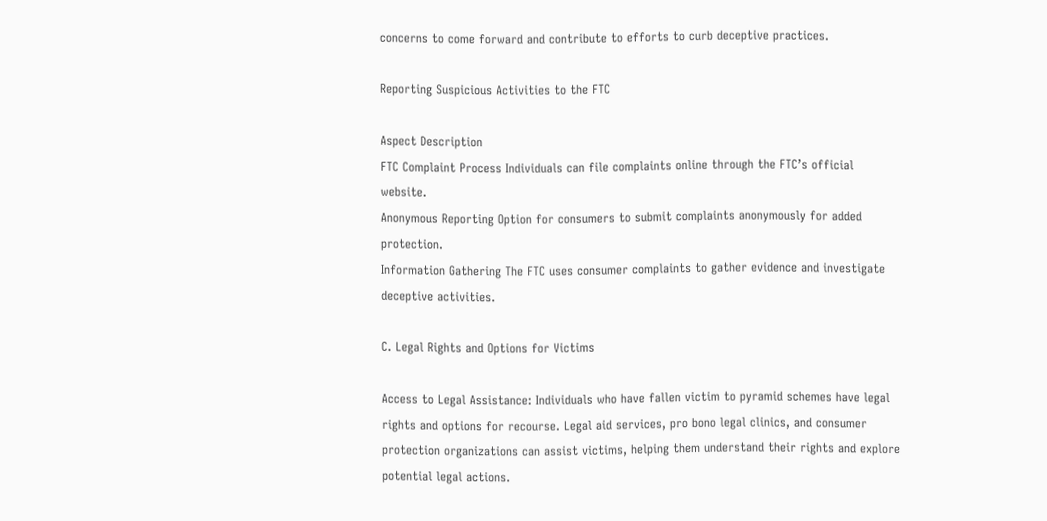concerns to come forward and contribute to efforts to curb deceptive practices.

Reporting Suspicious Activities to the FTC

Aspect Description
FTC Complaint Process Individuals can file complaints online through the FTC’s official website.
Anonymous Reporting Option for consumers to submit complaints anonymously for added protection.
Information Gathering The FTC uses consumer complaints to gather evidence and investigate deceptive activities.

C. Legal Rights and Options for Victims

Access to Legal Assistance: Individuals who have fallen victim to pyramid schemes have legal rights and options for recourse. Legal aid services, pro bono legal clinics, and consumer protection organizations can assist victims, helping them understand their rights and explore potential legal actions.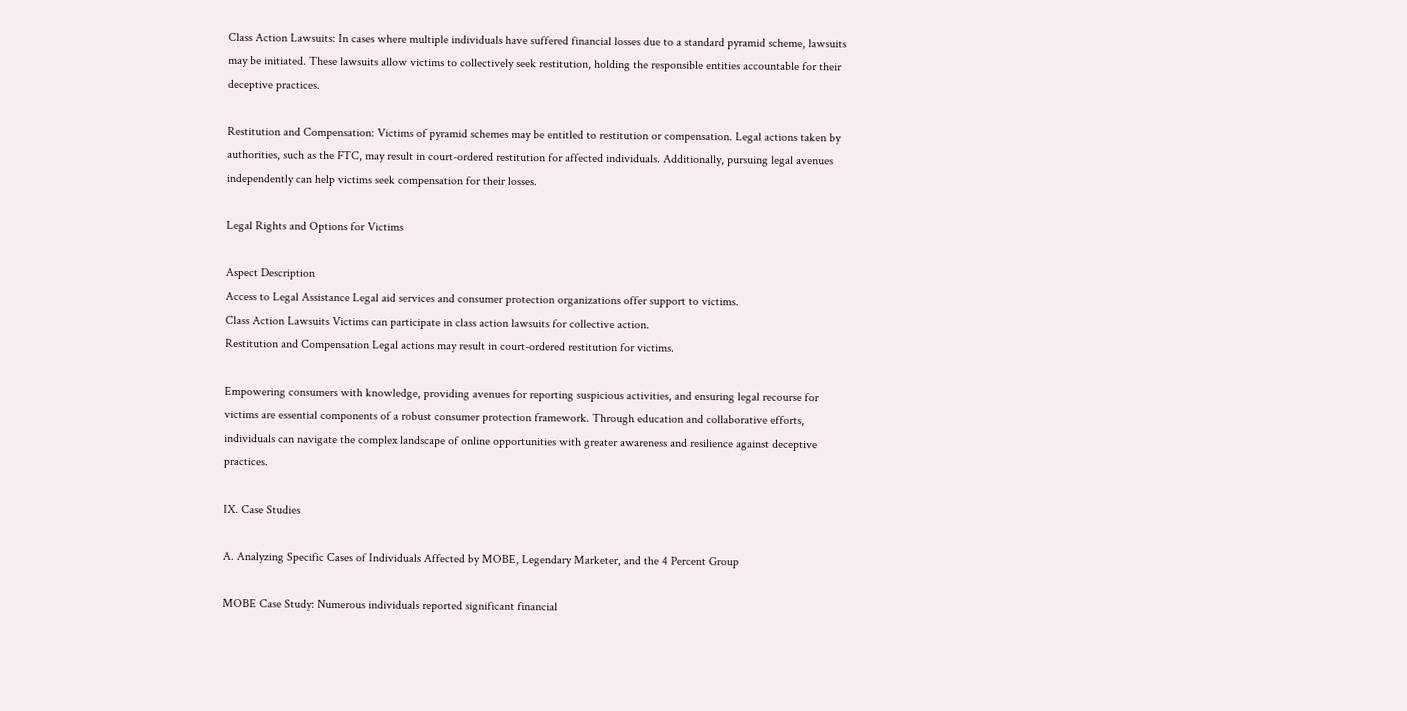Class Action Lawsuits: In cases where multiple individuals have suffered financial losses due to a standard pyramid scheme, lawsuits may be initiated. These lawsuits allow victims to collectively seek restitution, holding the responsible entities accountable for their deceptive practices.

Restitution and Compensation: Victims of pyramid schemes may be entitled to restitution or compensation. Legal actions taken by authorities, such as the FTC, may result in court-ordered restitution for affected individuals. Additionally, pursuing legal avenues independently can help victims seek compensation for their losses.

Legal Rights and Options for Victims

Aspect Description
Access to Legal Assistance Legal aid services and consumer protection organizations offer support to victims.
Class Action Lawsuits Victims can participate in class action lawsuits for collective action.
Restitution and Compensation Legal actions may result in court-ordered restitution for victims.

Empowering consumers with knowledge, providing avenues for reporting suspicious activities, and ensuring legal recourse for victims are essential components of a robust consumer protection framework. Through education and collaborative efforts, individuals can navigate the complex landscape of online opportunities with greater awareness and resilience against deceptive practices.

IX. Case Studies

A. Analyzing Specific Cases of Individuals Affected by MOBE, Legendary Marketer, and the 4 Percent Group

MOBE Case Study: Numerous individuals reported significant financial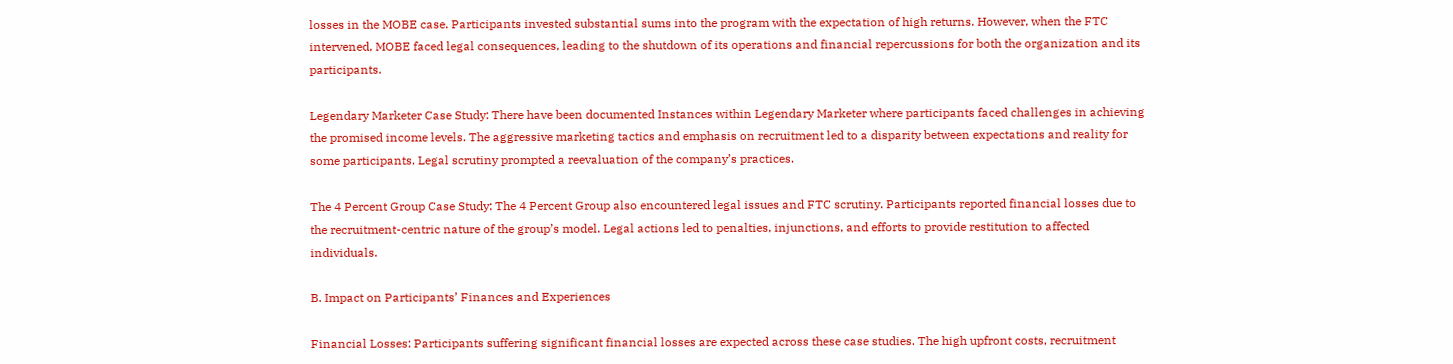losses in the MOBE case. Participants invested substantial sums into the program with the expectation of high returns. However, when the FTC intervened, MOBE faced legal consequences, leading to the shutdown of its operations and financial repercussions for both the organization and its participants.

Legendary Marketer Case Study: There have been documented Instances within Legendary Marketer where participants faced challenges in achieving the promised income levels. The aggressive marketing tactics and emphasis on recruitment led to a disparity between expectations and reality for some participants. Legal scrutiny prompted a reevaluation of the company’s practices.

The 4 Percent Group Case Study: The 4 Percent Group also encountered legal issues and FTC scrutiny. Participants reported financial losses due to the recruitment-centric nature of the group’s model. Legal actions led to penalties, injunctions, and efforts to provide restitution to affected individuals.

B. Impact on Participants’ Finances and Experiences

Financial Losses: Participants suffering significant financial losses are expected across these case studies. The high upfront costs, recruitment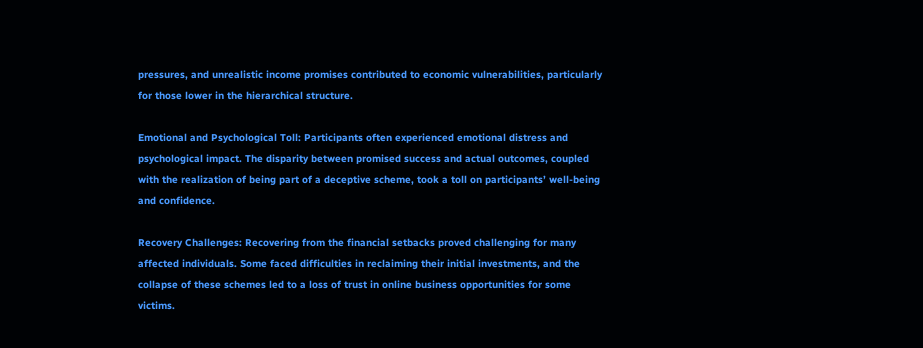pressures, and unrealistic income promises contributed to economic vulnerabilities, particularly for those lower in the hierarchical structure.

Emotional and Psychological Toll: Participants often experienced emotional distress and psychological impact. The disparity between promised success and actual outcomes, coupled with the realization of being part of a deceptive scheme, took a toll on participants’ well-being and confidence.

Recovery Challenges: Recovering from the financial setbacks proved challenging for many affected individuals. Some faced difficulties in reclaiming their initial investments, and the collapse of these schemes led to a loss of trust in online business opportunities for some victims.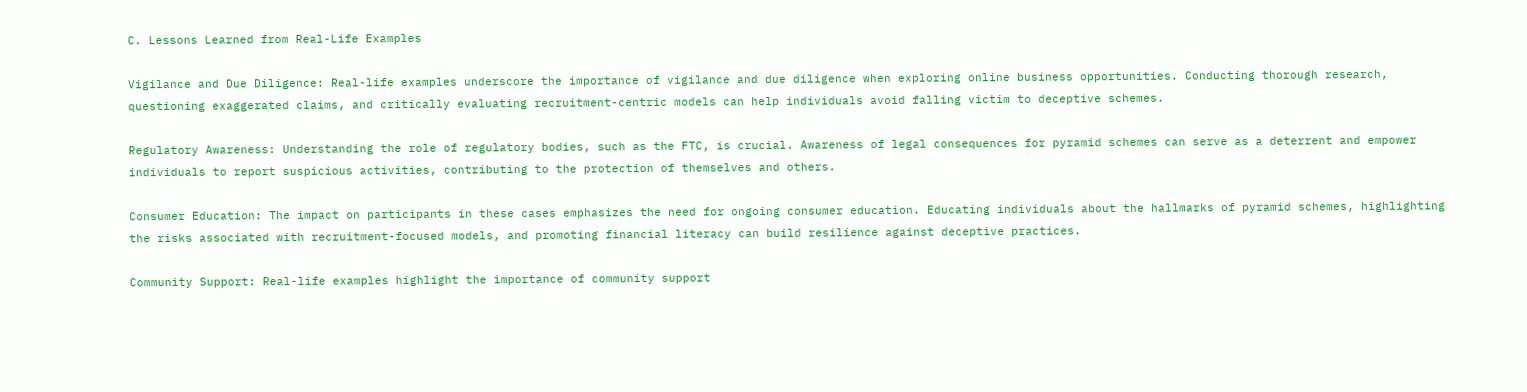C. Lessons Learned from Real-Life Examples

Vigilance and Due Diligence: Real-life examples underscore the importance of vigilance and due diligence when exploring online business opportunities. Conducting thorough research, questioning exaggerated claims, and critically evaluating recruitment-centric models can help individuals avoid falling victim to deceptive schemes.

Regulatory Awareness: Understanding the role of regulatory bodies, such as the FTC, is crucial. Awareness of legal consequences for pyramid schemes can serve as a deterrent and empower individuals to report suspicious activities, contributing to the protection of themselves and others.

Consumer Education: The impact on participants in these cases emphasizes the need for ongoing consumer education. Educating individuals about the hallmarks of pyramid schemes, highlighting the risks associated with recruitment-focused models, and promoting financial literacy can build resilience against deceptive practices.

Community Support: Real-life examples highlight the importance of community support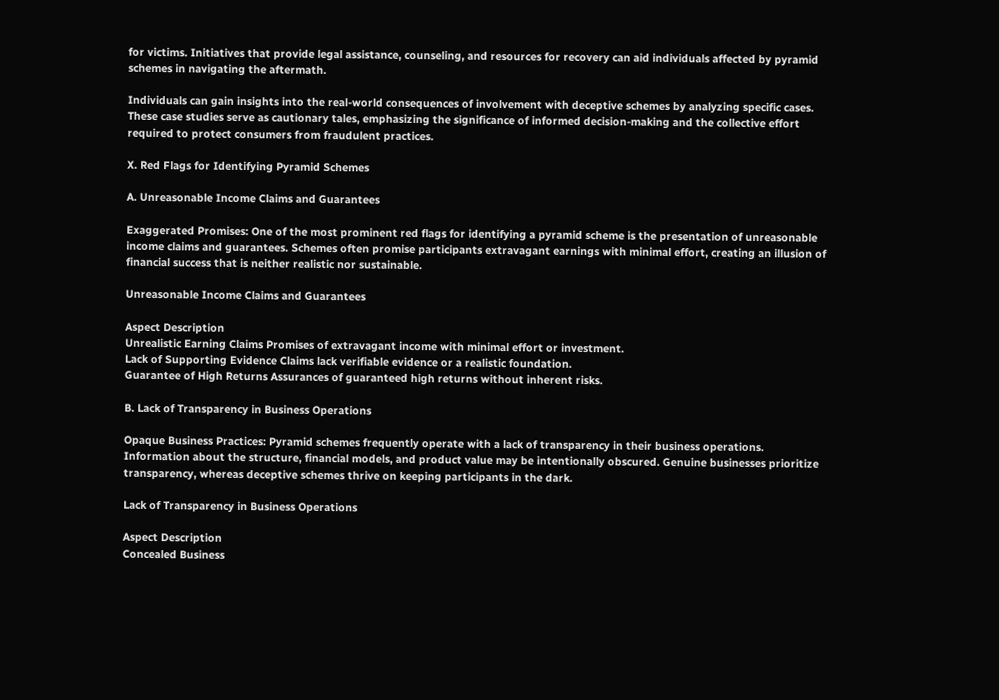for victims. Initiatives that provide legal assistance, counseling, and resources for recovery can aid individuals affected by pyramid schemes in navigating the aftermath.

Individuals can gain insights into the real-world consequences of involvement with deceptive schemes by analyzing specific cases. These case studies serve as cautionary tales, emphasizing the significance of informed decision-making and the collective effort required to protect consumers from fraudulent practices.

X. Red Flags for Identifying Pyramid Schemes

A. Unreasonable Income Claims and Guarantees

Exaggerated Promises: One of the most prominent red flags for identifying a pyramid scheme is the presentation of unreasonable income claims and guarantees. Schemes often promise participants extravagant earnings with minimal effort, creating an illusion of financial success that is neither realistic nor sustainable.

Unreasonable Income Claims and Guarantees

Aspect Description
Unrealistic Earning Claims Promises of extravagant income with minimal effort or investment.
Lack of Supporting Evidence Claims lack verifiable evidence or a realistic foundation.
Guarantee of High Returns Assurances of guaranteed high returns without inherent risks.

B. Lack of Transparency in Business Operations

Opaque Business Practices: Pyramid schemes frequently operate with a lack of transparency in their business operations. Information about the structure, financial models, and product value may be intentionally obscured. Genuine businesses prioritize transparency, whereas deceptive schemes thrive on keeping participants in the dark.

Lack of Transparency in Business Operations

Aspect Description
Concealed Business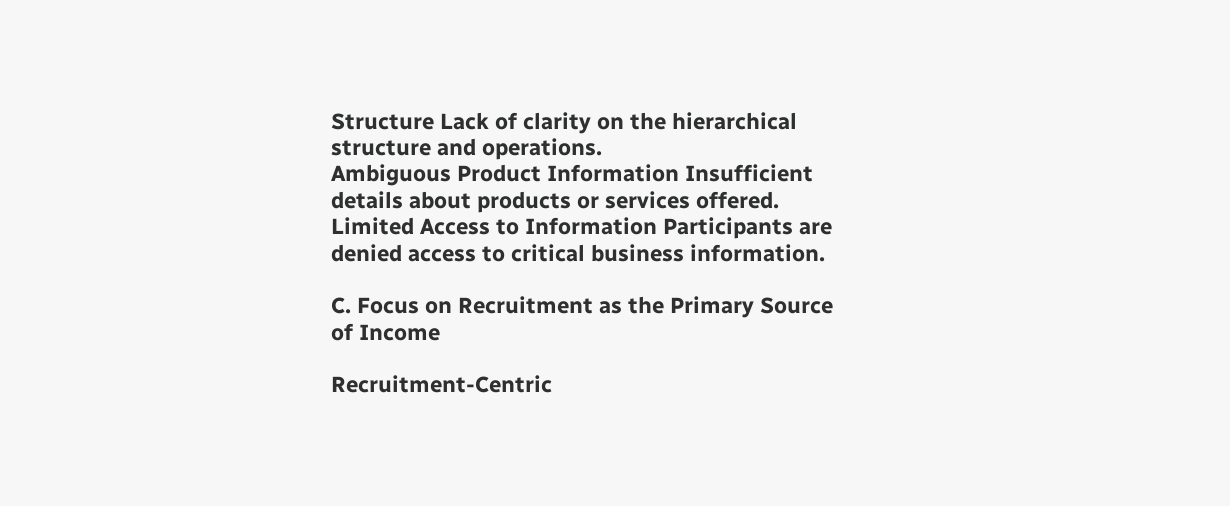Structure Lack of clarity on the hierarchical structure and operations.
Ambiguous Product Information Insufficient details about products or services offered.
Limited Access to Information Participants are denied access to critical business information.

C. Focus on Recruitment as the Primary Source of Income

Recruitment-Centric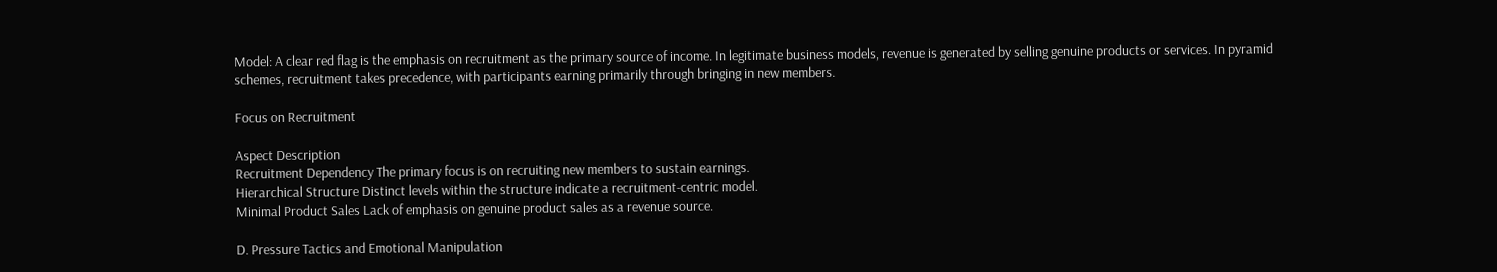Model: A clear red flag is the emphasis on recruitment as the primary source of income. In legitimate business models, revenue is generated by selling genuine products or services. In pyramid schemes, recruitment takes precedence, with participants earning primarily through bringing in new members.

Focus on Recruitment

Aspect Description
Recruitment Dependency The primary focus is on recruiting new members to sustain earnings.
Hierarchical Structure Distinct levels within the structure indicate a recruitment-centric model.
Minimal Product Sales Lack of emphasis on genuine product sales as a revenue source.

D. Pressure Tactics and Emotional Manipulation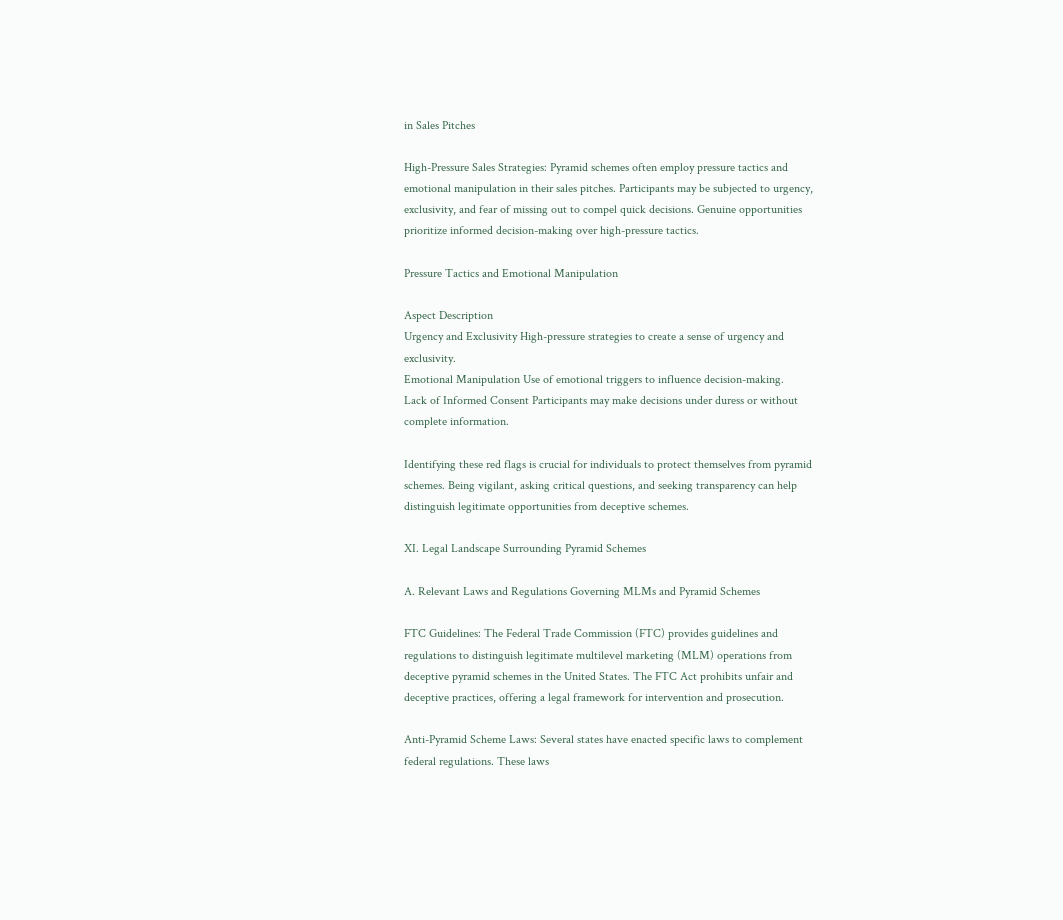in Sales Pitches

High-Pressure Sales Strategies: Pyramid schemes often employ pressure tactics and emotional manipulation in their sales pitches. Participants may be subjected to urgency, exclusivity, and fear of missing out to compel quick decisions. Genuine opportunities prioritize informed decision-making over high-pressure tactics.

Pressure Tactics and Emotional Manipulation

Aspect Description
Urgency and Exclusivity High-pressure strategies to create a sense of urgency and exclusivity.
Emotional Manipulation Use of emotional triggers to influence decision-making.
Lack of Informed Consent Participants may make decisions under duress or without complete information.

Identifying these red flags is crucial for individuals to protect themselves from pyramid schemes. Being vigilant, asking critical questions, and seeking transparency can help distinguish legitimate opportunities from deceptive schemes.

XI. Legal Landscape Surrounding Pyramid Schemes

A. Relevant Laws and Regulations Governing MLMs and Pyramid Schemes

FTC Guidelines: The Federal Trade Commission (FTC) provides guidelines and regulations to distinguish legitimate multilevel marketing (MLM) operations from deceptive pyramid schemes in the United States. The FTC Act prohibits unfair and deceptive practices, offering a legal framework for intervention and prosecution.

Anti-Pyramid Scheme Laws: Several states have enacted specific laws to complement federal regulations. These laws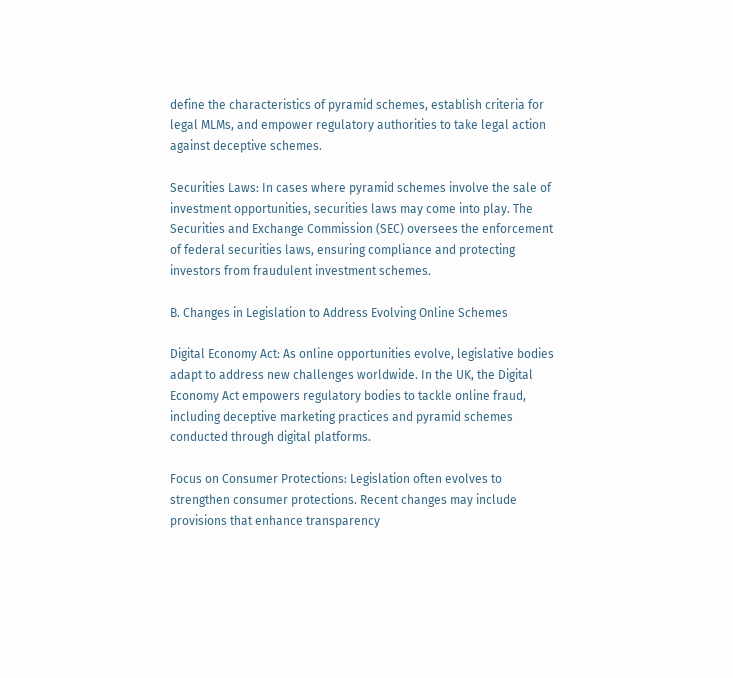define the characteristics of pyramid schemes, establish criteria for legal MLMs, and empower regulatory authorities to take legal action against deceptive schemes.

Securities Laws: In cases where pyramid schemes involve the sale of investment opportunities, securities laws may come into play. The Securities and Exchange Commission (SEC) oversees the enforcement of federal securities laws, ensuring compliance and protecting investors from fraudulent investment schemes.

B. Changes in Legislation to Address Evolving Online Schemes

Digital Economy Act: As online opportunities evolve, legislative bodies adapt to address new challenges worldwide. In the UK, the Digital Economy Act empowers regulatory bodies to tackle online fraud, including deceptive marketing practices and pyramid schemes conducted through digital platforms.

Focus on Consumer Protections: Legislation often evolves to strengthen consumer protections. Recent changes may include provisions that enhance transparency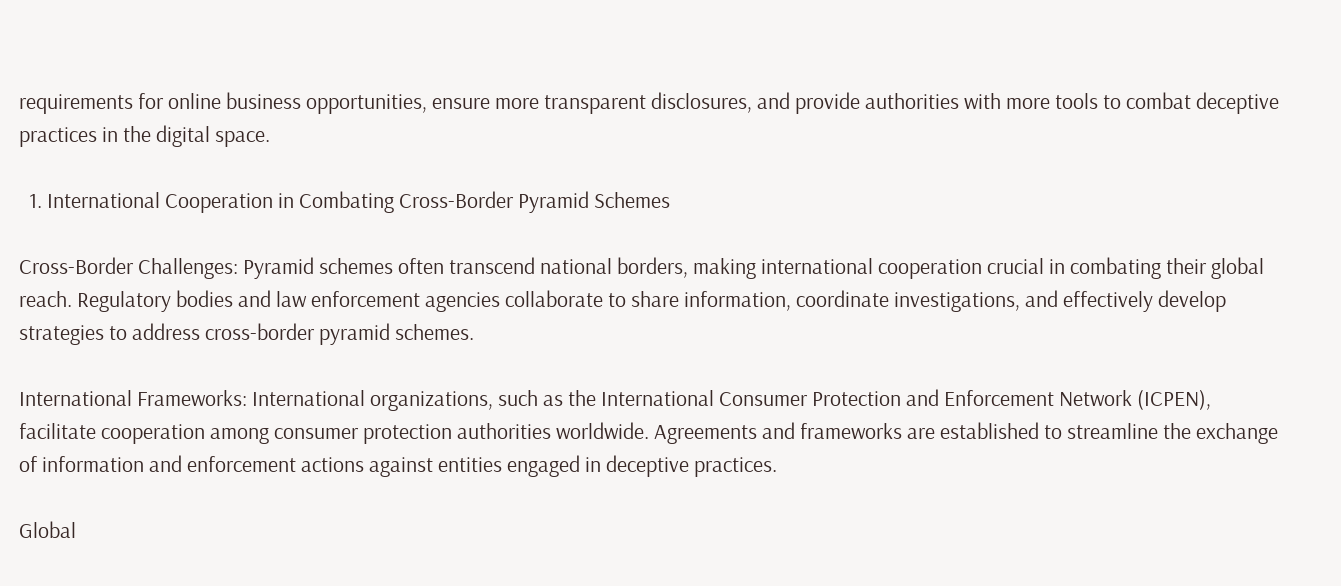requirements for online business opportunities, ensure more transparent disclosures, and provide authorities with more tools to combat deceptive practices in the digital space.

  1. International Cooperation in Combating Cross-Border Pyramid Schemes

Cross-Border Challenges: Pyramid schemes often transcend national borders, making international cooperation crucial in combating their global reach. Regulatory bodies and law enforcement agencies collaborate to share information, coordinate investigations, and effectively develop strategies to address cross-border pyramid schemes.

International Frameworks: International organizations, such as the International Consumer Protection and Enforcement Network (ICPEN), facilitate cooperation among consumer protection authorities worldwide. Agreements and frameworks are established to streamline the exchange of information and enforcement actions against entities engaged in deceptive practices.

Global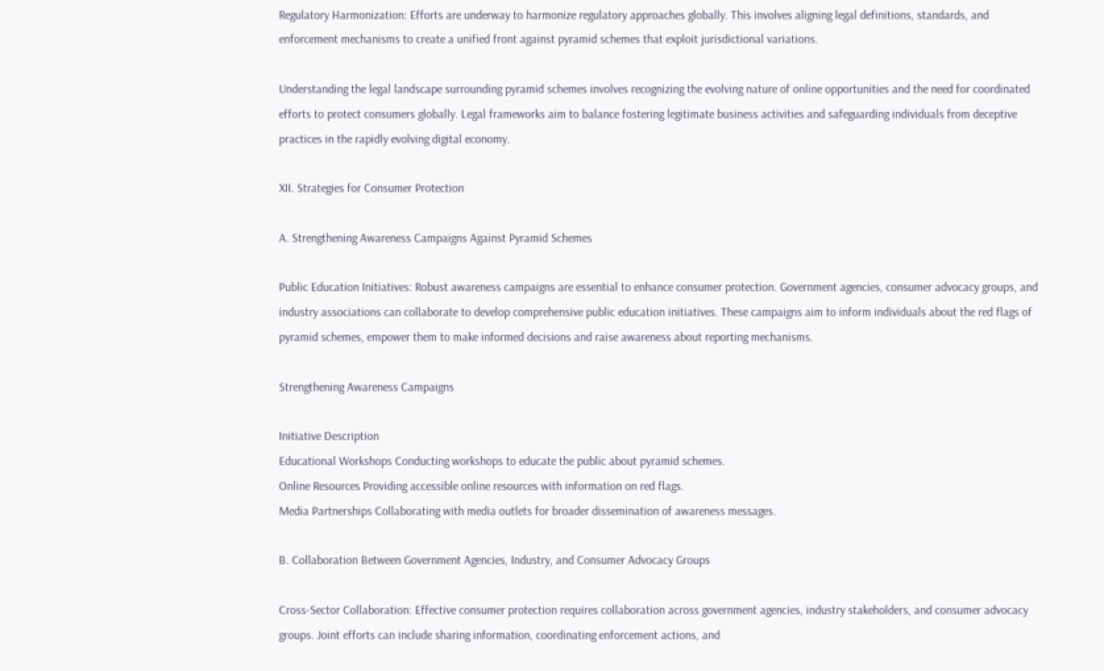Regulatory Harmonization: Efforts are underway to harmonize regulatory approaches globally. This involves aligning legal definitions, standards, and enforcement mechanisms to create a unified front against pyramid schemes that exploit jurisdictional variations.

Understanding the legal landscape surrounding pyramid schemes involves recognizing the evolving nature of online opportunities and the need for coordinated efforts to protect consumers globally. Legal frameworks aim to balance fostering legitimate business activities and safeguarding individuals from deceptive practices in the rapidly evolving digital economy.

XII. Strategies for Consumer Protection

A. Strengthening Awareness Campaigns Against Pyramid Schemes

Public Education Initiatives: Robust awareness campaigns are essential to enhance consumer protection. Government agencies, consumer advocacy groups, and industry associations can collaborate to develop comprehensive public education initiatives. These campaigns aim to inform individuals about the red flags of pyramid schemes, empower them to make informed decisions and raise awareness about reporting mechanisms.

Strengthening Awareness Campaigns

Initiative Description
Educational Workshops Conducting workshops to educate the public about pyramid schemes.
Online Resources Providing accessible online resources with information on red flags.
Media Partnerships Collaborating with media outlets for broader dissemination of awareness messages.

B. Collaboration Between Government Agencies, Industry, and Consumer Advocacy Groups

Cross-Sector Collaboration: Effective consumer protection requires collaboration across government agencies, industry stakeholders, and consumer advocacy groups. Joint efforts can include sharing information, coordinating enforcement actions, and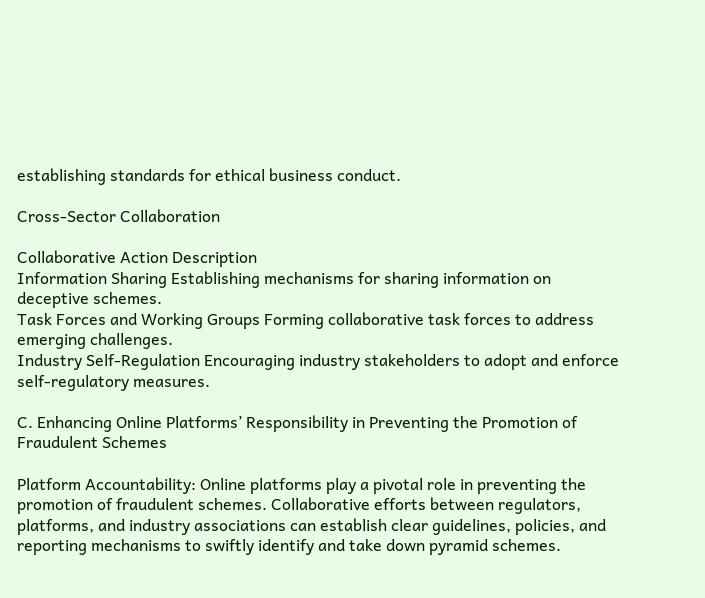establishing standards for ethical business conduct.

Cross-Sector Collaboration

Collaborative Action Description
Information Sharing Establishing mechanisms for sharing information on deceptive schemes.
Task Forces and Working Groups Forming collaborative task forces to address emerging challenges.
Industry Self-Regulation Encouraging industry stakeholders to adopt and enforce self-regulatory measures.

C. Enhancing Online Platforms’ Responsibility in Preventing the Promotion of Fraudulent Schemes

Platform Accountability: Online platforms play a pivotal role in preventing the promotion of fraudulent schemes. Collaborative efforts between regulators, platforms, and industry associations can establish clear guidelines, policies, and reporting mechanisms to swiftly identify and take down pyramid schemes.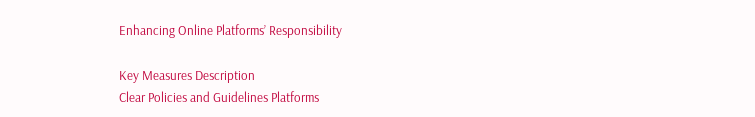Enhancing Online Platforms’ Responsibility

Key Measures Description
Clear Policies and Guidelines Platforms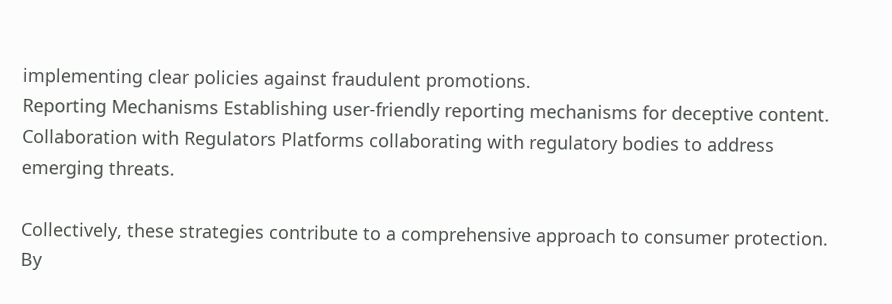implementing clear policies against fraudulent promotions.
Reporting Mechanisms Establishing user-friendly reporting mechanisms for deceptive content.
Collaboration with Regulators Platforms collaborating with regulatory bodies to address emerging threats.

Collectively, these strategies contribute to a comprehensive approach to consumer protection. By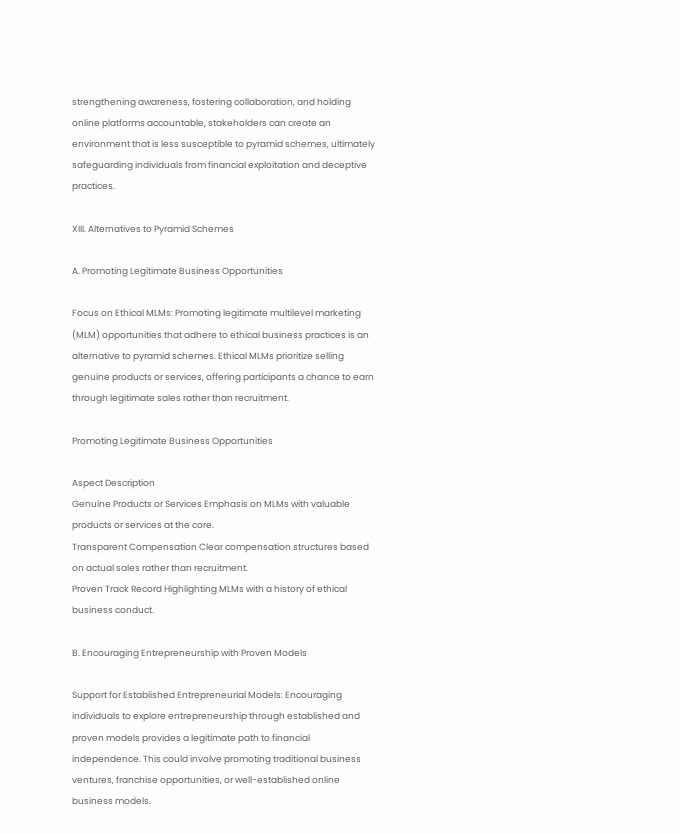strengthening awareness, fostering collaboration, and holding online platforms accountable, stakeholders can create an environment that is less susceptible to pyramid schemes, ultimately safeguarding individuals from financial exploitation and deceptive practices.

XIII. Alternatives to Pyramid Schemes

A. Promoting Legitimate Business Opportunities

Focus on Ethical MLMs: Promoting legitimate multilevel marketing (MLM) opportunities that adhere to ethical business practices is an alternative to pyramid schemes. Ethical MLMs prioritize selling genuine products or services, offering participants a chance to earn through legitimate sales rather than recruitment.

Promoting Legitimate Business Opportunities

Aspect Description
Genuine Products or Services Emphasis on MLMs with valuable products or services at the core.
Transparent Compensation Clear compensation structures based on actual sales rather than recruitment.
Proven Track Record Highlighting MLMs with a history of ethical business conduct.

B. Encouraging Entrepreneurship with Proven Models

Support for Established Entrepreneurial Models: Encouraging individuals to explore entrepreneurship through established and proven models provides a legitimate path to financial independence. This could involve promoting traditional business ventures, franchise opportunities, or well-established online business models.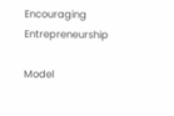Encouraging Entrepreneurship

Model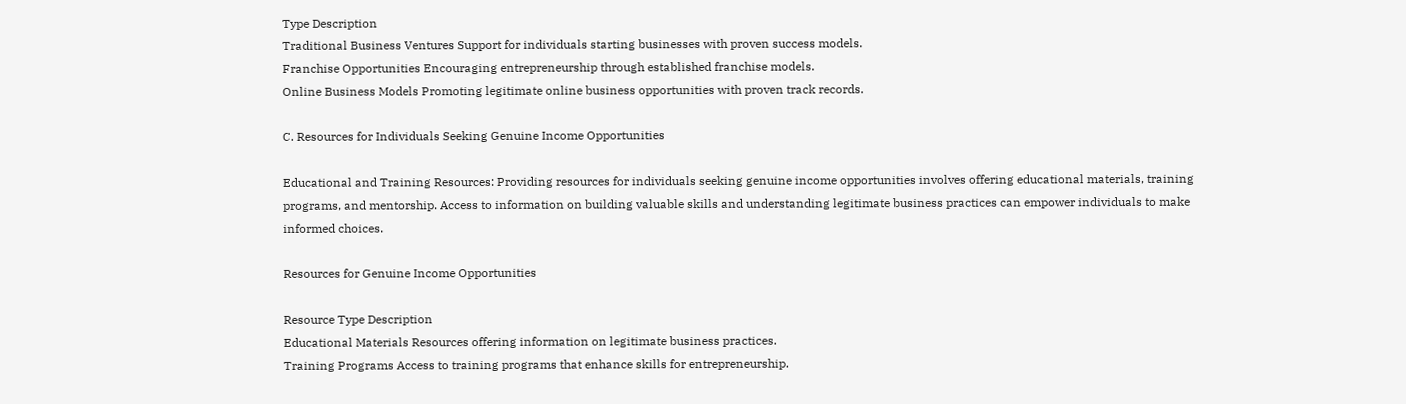Type Description
Traditional Business Ventures Support for individuals starting businesses with proven success models.
Franchise Opportunities Encouraging entrepreneurship through established franchise models.
Online Business Models Promoting legitimate online business opportunities with proven track records.

C. Resources for Individuals Seeking Genuine Income Opportunities

Educational and Training Resources: Providing resources for individuals seeking genuine income opportunities involves offering educational materials, training programs, and mentorship. Access to information on building valuable skills and understanding legitimate business practices can empower individuals to make informed choices.

Resources for Genuine Income Opportunities

Resource Type Description
Educational Materials Resources offering information on legitimate business practices.
Training Programs Access to training programs that enhance skills for entrepreneurship.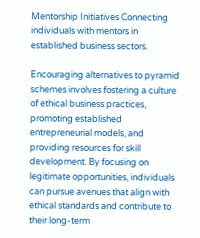Mentorship Initiatives Connecting individuals with mentors in established business sectors.

Encouraging alternatives to pyramid schemes involves fostering a culture of ethical business practices, promoting established entrepreneurial models, and providing resources for skill development. By focusing on legitimate opportunities, individuals can pursue avenues that align with ethical standards and contribute to their long-term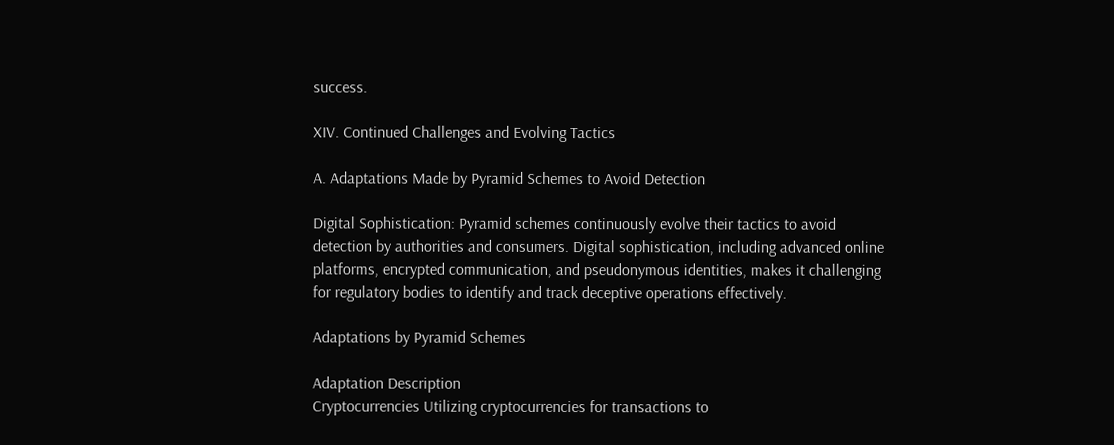success.

XIV. Continued Challenges and Evolving Tactics

A. Adaptations Made by Pyramid Schemes to Avoid Detection

Digital Sophistication: Pyramid schemes continuously evolve their tactics to avoid detection by authorities and consumers. Digital sophistication, including advanced online platforms, encrypted communication, and pseudonymous identities, makes it challenging for regulatory bodies to identify and track deceptive operations effectively.

Adaptations by Pyramid Schemes

Adaptation Description
Cryptocurrencies Utilizing cryptocurrencies for transactions to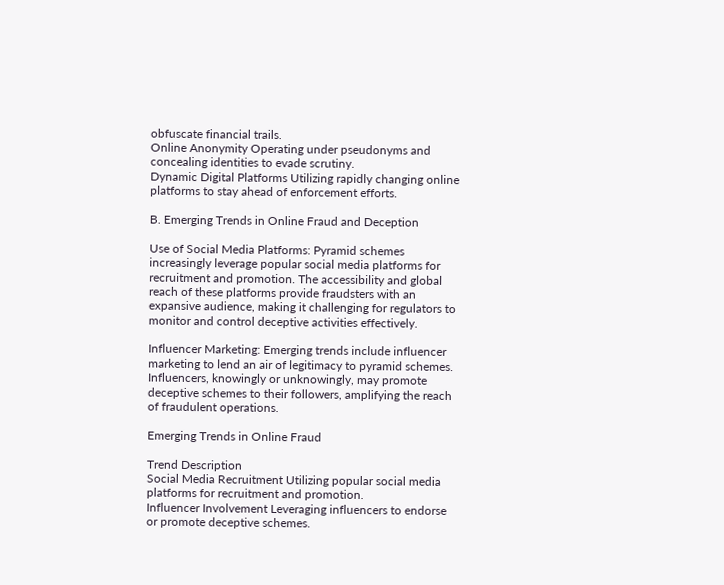obfuscate financial trails.
Online Anonymity Operating under pseudonyms and concealing identities to evade scrutiny.
Dynamic Digital Platforms Utilizing rapidly changing online platforms to stay ahead of enforcement efforts.

B. Emerging Trends in Online Fraud and Deception

Use of Social Media Platforms: Pyramid schemes increasingly leverage popular social media platforms for recruitment and promotion. The accessibility and global reach of these platforms provide fraudsters with an expansive audience, making it challenging for regulators to monitor and control deceptive activities effectively.

Influencer Marketing: Emerging trends include influencer marketing to lend an air of legitimacy to pyramid schemes. Influencers, knowingly or unknowingly, may promote deceptive schemes to their followers, amplifying the reach of fraudulent operations.

Emerging Trends in Online Fraud

Trend Description
Social Media Recruitment Utilizing popular social media platforms for recruitment and promotion.
Influencer Involvement Leveraging influencers to endorse or promote deceptive schemes.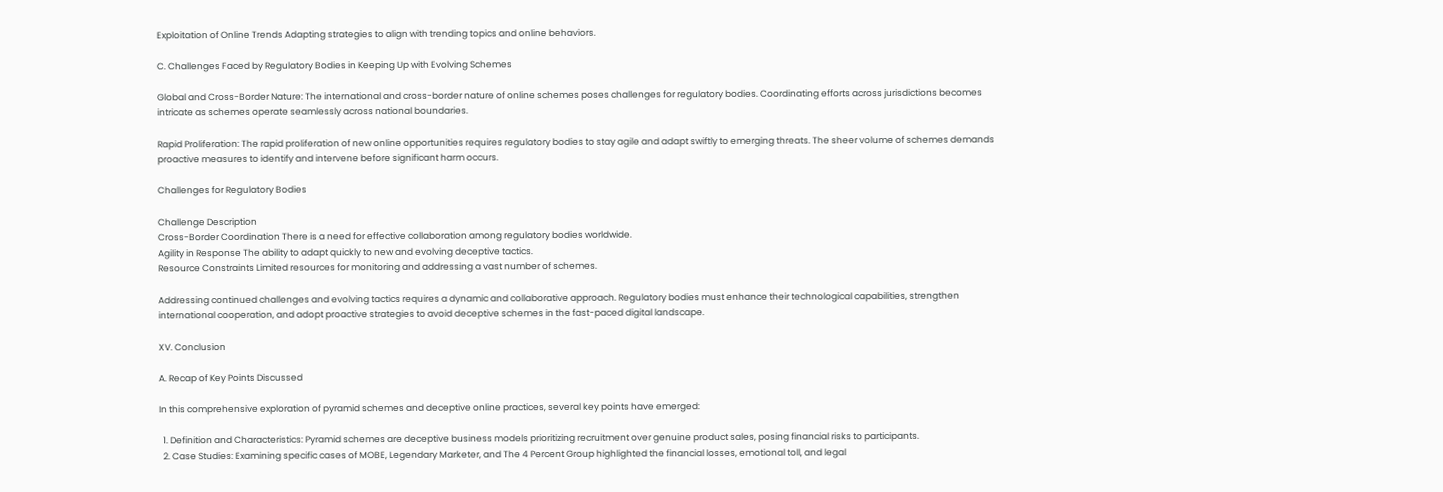Exploitation of Online Trends Adapting strategies to align with trending topics and online behaviors.

C. Challenges Faced by Regulatory Bodies in Keeping Up with Evolving Schemes

Global and Cross-Border Nature: The international and cross-border nature of online schemes poses challenges for regulatory bodies. Coordinating efforts across jurisdictions becomes intricate as schemes operate seamlessly across national boundaries.

Rapid Proliferation: The rapid proliferation of new online opportunities requires regulatory bodies to stay agile and adapt swiftly to emerging threats. The sheer volume of schemes demands proactive measures to identify and intervene before significant harm occurs.

Challenges for Regulatory Bodies

Challenge Description
Cross-Border Coordination There is a need for effective collaboration among regulatory bodies worldwide.
Agility in Response The ability to adapt quickly to new and evolving deceptive tactics.
Resource Constraints Limited resources for monitoring and addressing a vast number of schemes.

Addressing continued challenges and evolving tactics requires a dynamic and collaborative approach. Regulatory bodies must enhance their technological capabilities, strengthen international cooperation, and adopt proactive strategies to avoid deceptive schemes in the fast-paced digital landscape.

XV. Conclusion

A. Recap of Key Points Discussed

In this comprehensive exploration of pyramid schemes and deceptive online practices, several key points have emerged:

  1. Definition and Characteristics: Pyramid schemes are deceptive business models prioritizing recruitment over genuine product sales, posing financial risks to participants.
  2. Case Studies: Examining specific cases of MOBE, Legendary Marketer, and The 4 Percent Group highlighted the financial losses, emotional toll, and legal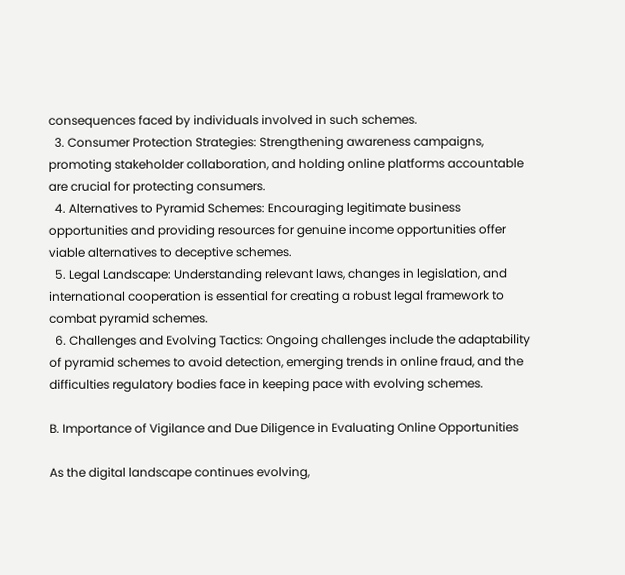consequences faced by individuals involved in such schemes.
  3. Consumer Protection Strategies: Strengthening awareness campaigns, promoting stakeholder collaboration, and holding online platforms accountable are crucial for protecting consumers.
  4. Alternatives to Pyramid Schemes: Encouraging legitimate business opportunities and providing resources for genuine income opportunities offer viable alternatives to deceptive schemes.
  5. Legal Landscape: Understanding relevant laws, changes in legislation, and international cooperation is essential for creating a robust legal framework to combat pyramid schemes.
  6. Challenges and Evolving Tactics: Ongoing challenges include the adaptability of pyramid schemes to avoid detection, emerging trends in online fraud, and the difficulties regulatory bodies face in keeping pace with evolving schemes.

B. Importance of Vigilance and Due Diligence in Evaluating Online Opportunities

As the digital landscape continues evolving,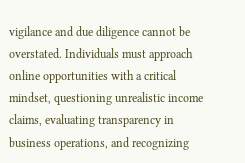vigilance and due diligence cannot be overstated. Individuals must approach online opportunities with a critical mindset, questioning unrealistic income claims, evaluating transparency in business operations, and recognizing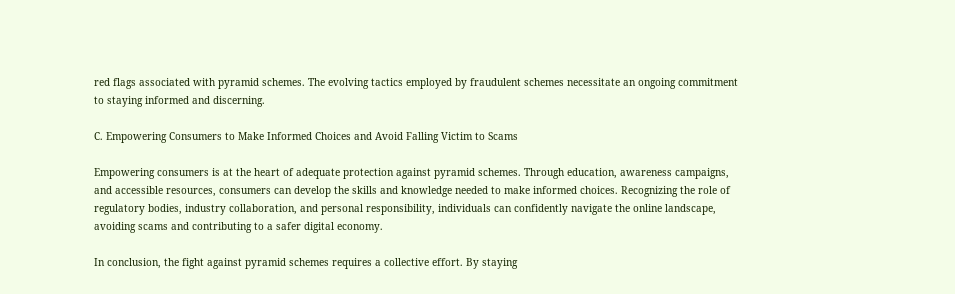red flags associated with pyramid schemes. The evolving tactics employed by fraudulent schemes necessitate an ongoing commitment to staying informed and discerning.

C. Empowering Consumers to Make Informed Choices and Avoid Falling Victim to Scams

Empowering consumers is at the heart of adequate protection against pyramid schemes. Through education, awareness campaigns, and accessible resources, consumers can develop the skills and knowledge needed to make informed choices. Recognizing the role of regulatory bodies, industry collaboration, and personal responsibility, individuals can confidently navigate the online landscape, avoiding scams and contributing to a safer digital economy.

In conclusion, the fight against pyramid schemes requires a collective effort. By staying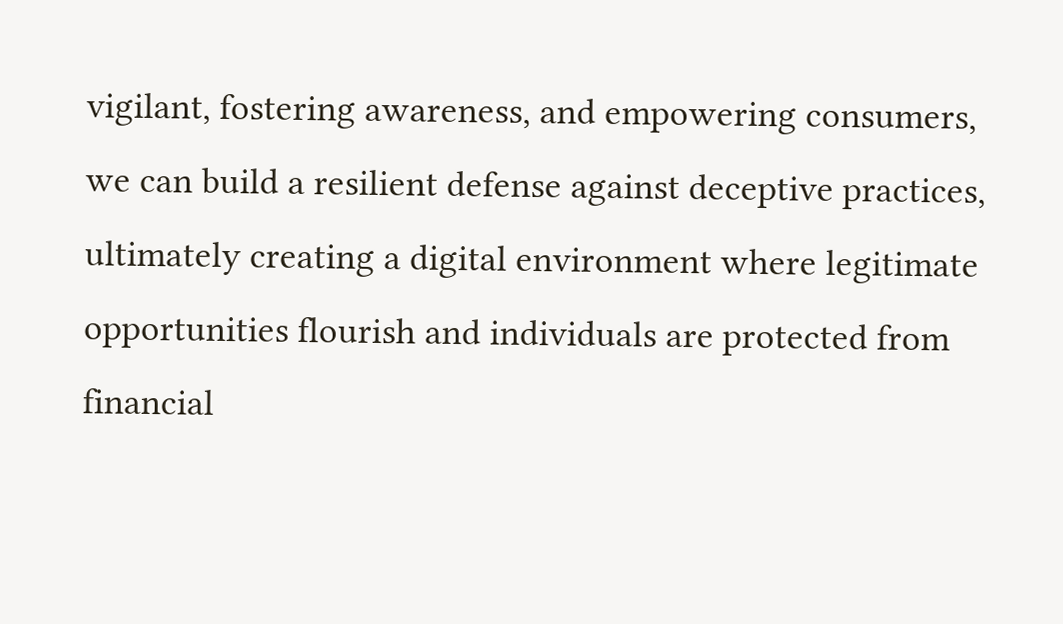vigilant, fostering awareness, and empowering consumers, we can build a resilient defense against deceptive practices, ultimately creating a digital environment where legitimate opportunities flourish and individuals are protected from financial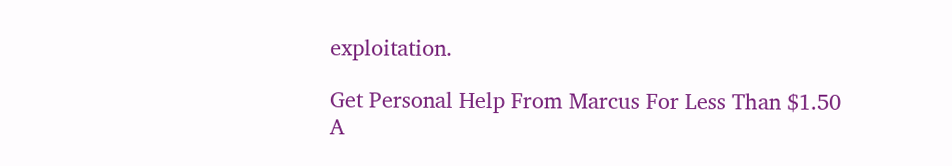exploitation.

Get Personal Help From Marcus For Less Than $1.50 A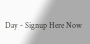Day - Signup Here Now